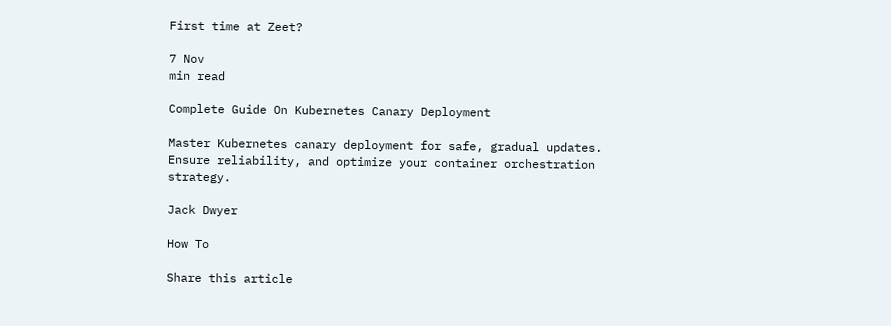First time at Zeet?

7 Nov
min read

Complete Guide On Kubernetes Canary Deployment

Master Kubernetes canary deployment for safe, gradual updates. Ensure reliability, and optimize your container orchestration strategy.

Jack Dwyer

How To

Share this article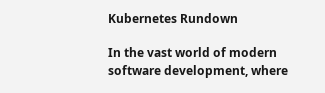Kubernetes Rundown

In the vast world of modern software development, where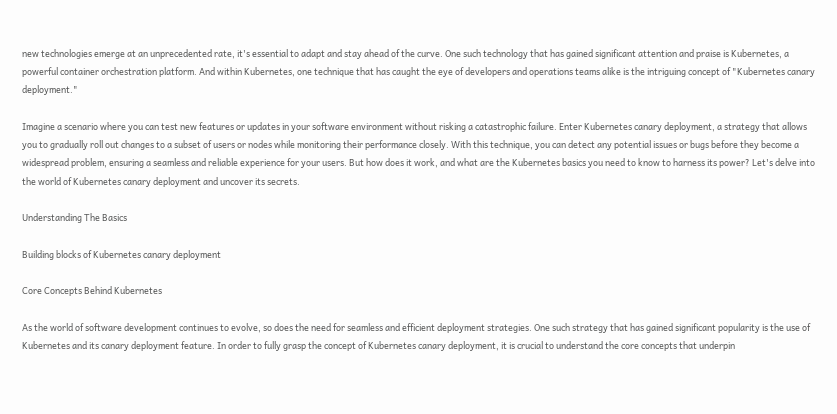new technologies emerge at an unprecedented rate, it's essential to adapt and stay ahead of the curve. One such technology that has gained significant attention and praise is Kubernetes, a powerful container orchestration platform. And within Kubernetes, one technique that has caught the eye of developers and operations teams alike is the intriguing concept of "Kubernetes canary deployment."

Imagine a scenario where you can test new features or updates in your software environment without risking a catastrophic failure. Enter Kubernetes canary deployment, a strategy that allows you to gradually roll out changes to a subset of users or nodes while monitoring their performance closely. With this technique, you can detect any potential issues or bugs before they become a widespread problem, ensuring a seamless and reliable experience for your users. But how does it work, and what are the Kubernetes basics you need to know to harness its power? Let's delve into the world of Kubernetes canary deployment and uncover its secrets.

Understanding The Basics

Building blocks of Kubernetes canary deployment

Core Concepts Behind Kubernetes

As the world of software development continues to evolve, so does the need for seamless and efficient deployment strategies. One such strategy that has gained significant popularity is the use of Kubernetes and its canary deployment feature. In order to fully grasp the concept of Kubernetes canary deployment, it is crucial to understand the core concepts that underpin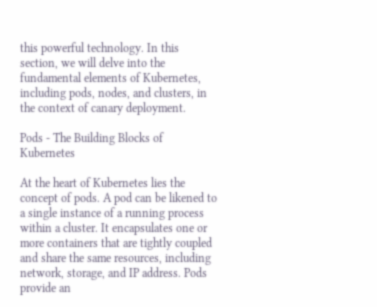this powerful technology. In this section, we will delve into the fundamental elements of Kubernetes, including pods, nodes, and clusters, in the context of canary deployment.

Pods - The Building Blocks of Kubernetes

At the heart of Kubernetes lies the concept of pods. A pod can be likened to a single instance of a running process within a cluster. It encapsulates one or more containers that are tightly coupled and share the same resources, including network, storage, and IP address. Pods provide an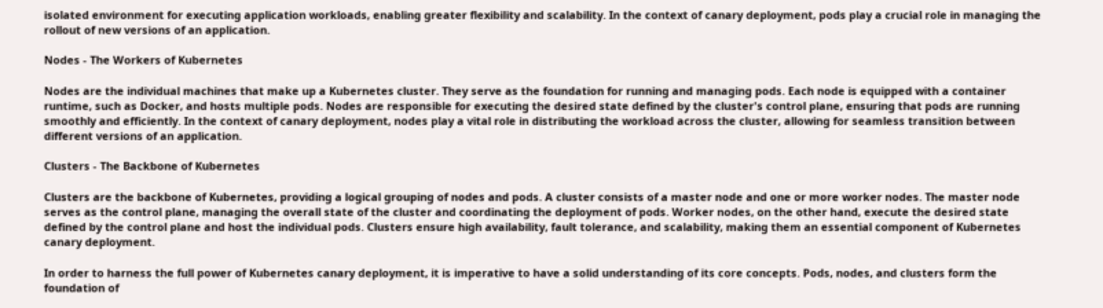isolated environment for executing application workloads, enabling greater flexibility and scalability. In the context of canary deployment, pods play a crucial role in managing the rollout of new versions of an application.

Nodes - The Workers of Kubernetes

Nodes are the individual machines that make up a Kubernetes cluster. They serve as the foundation for running and managing pods. Each node is equipped with a container runtime, such as Docker, and hosts multiple pods. Nodes are responsible for executing the desired state defined by the cluster's control plane, ensuring that pods are running smoothly and efficiently. In the context of canary deployment, nodes play a vital role in distributing the workload across the cluster, allowing for seamless transition between different versions of an application.

Clusters - The Backbone of Kubernetes

Clusters are the backbone of Kubernetes, providing a logical grouping of nodes and pods. A cluster consists of a master node and one or more worker nodes. The master node serves as the control plane, managing the overall state of the cluster and coordinating the deployment of pods. Worker nodes, on the other hand, execute the desired state defined by the control plane and host the individual pods. Clusters ensure high availability, fault tolerance, and scalability, making them an essential component of Kubernetes canary deployment.

In order to harness the full power of Kubernetes canary deployment, it is imperative to have a solid understanding of its core concepts. Pods, nodes, and clusters form the foundation of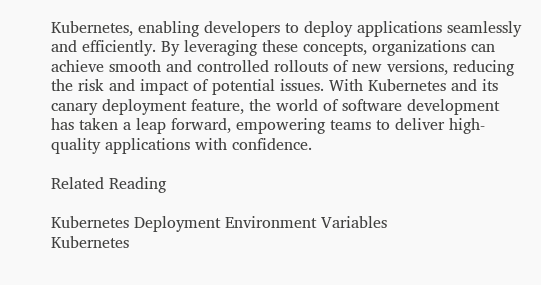Kubernetes, enabling developers to deploy applications seamlessly and efficiently. By leveraging these concepts, organizations can achieve smooth and controlled rollouts of new versions, reducing the risk and impact of potential issues. With Kubernetes and its canary deployment feature, the world of software development has taken a leap forward, empowering teams to deliver high-quality applications with confidence.

Related Reading

Kubernetes Deployment Environment Variables
Kubernetes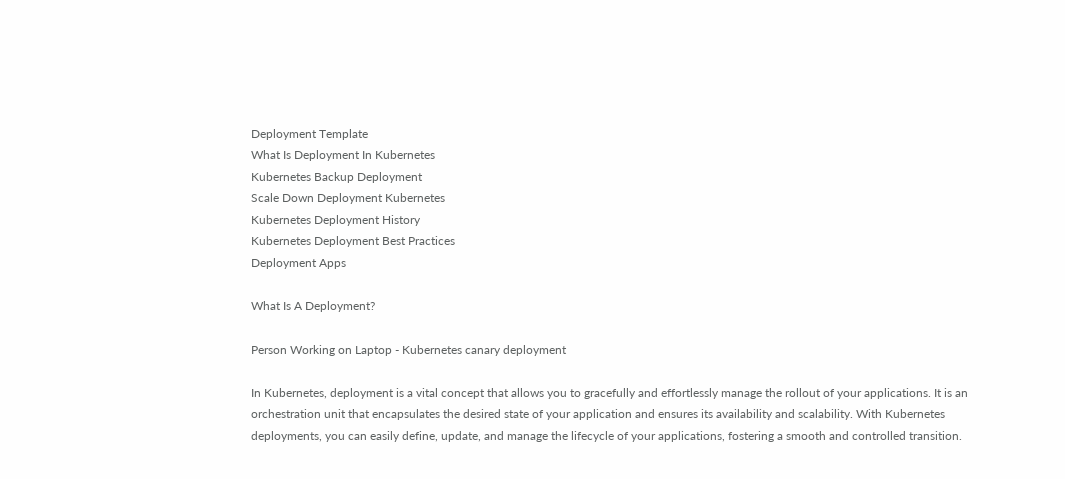Deployment Template
What Is Deployment In Kubernetes
Kubernetes Backup Deployment
Scale Down Deployment Kubernetes
Kubernetes Deployment History
Kubernetes Deployment Best Practices
Deployment Apps

What Is A Deployment?

Person Working on Laptop - Kubernetes canary deployment

In Kubernetes, deployment is a vital concept that allows you to gracefully and effortlessly manage the rollout of your applications. It is an orchestration unit that encapsulates the desired state of your application and ensures its availability and scalability. With Kubernetes deployments, you can easily define, update, and manage the lifecycle of your applications, fostering a smooth and controlled transition.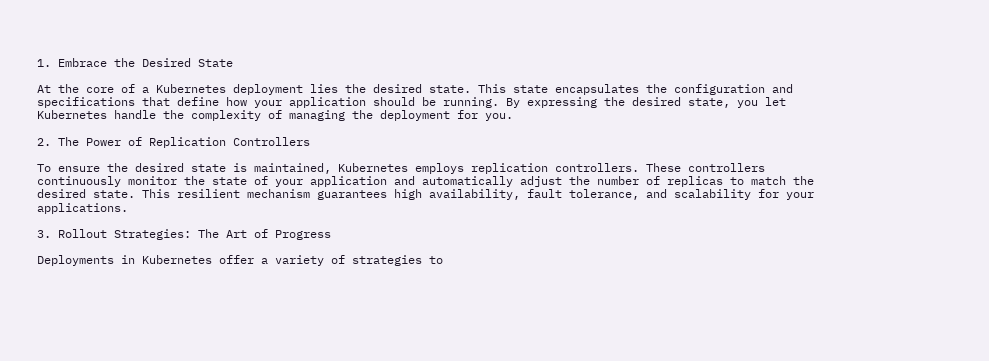1. Embrace the Desired State

At the core of a Kubernetes deployment lies the desired state. This state encapsulates the configuration and specifications that define how your application should be running. By expressing the desired state, you let Kubernetes handle the complexity of managing the deployment for you.

2. The Power of Replication Controllers

To ensure the desired state is maintained, Kubernetes employs replication controllers. These controllers continuously monitor the state of your application and automatically adjust the number of replicas to match the desired state. This resilient mechanism guarantees high availability, fault tolerance, and scalability for your applications.

3. Rollout Strategies: The Art of Progress

Deployments in Kubernetes offer a variety of strategies to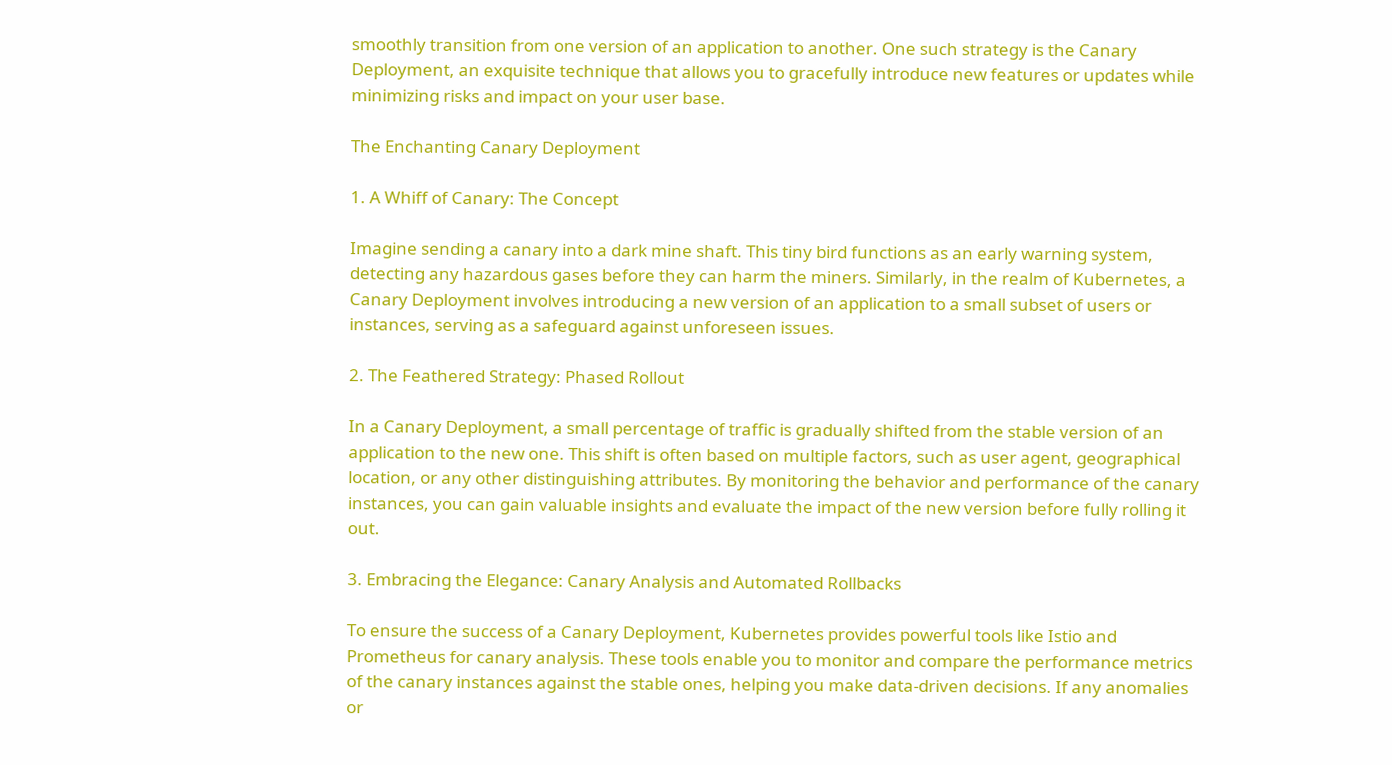smoothly transition from one version of an application to another. One such strategy is the Canary Deployment, an exquisite technique that allows you to gracefully introduce new features or updates while minimizing risks and impact on your user base.

The Enchanting Canary Deployment

1. A Whiff of Canary: The Concept

Imagine sending a canary into a dark mine shaft. This tiny bird functions as an early warning system, detecting any hazardous gases before they can harm the miners. Similarly, in the realm of Kubernetes, a Canary Deployment involves introducing a new version of an application to a small subset of users or instances, serving as a safeguard against unforeseen issues.

2. The Feathered Strategy: Phased Rollout

In a Canary Deployment, a small percentage of traffic is gradually shifted from the stable version of an application to the new one. This shift is often based on multiple factors, such as user agent, geographical location, or any other distinguishing attributes. By monitoring the behavior and performance of the canary instances, you can gain valuable insights and evaluate the impact of the new version before fully rolling it out.

3. Embracing the Elegance: Canary Analysis and Automated Rollbacks

To ensure the success of a Canary Deployment, Kubernetes provides powerful tools like Istio and Prometheus for canary analysis. These tools enable you to monitor and compare the performance metrics of the canary instances against the stable ones, helping you make data-driven decisions. If any anomalies or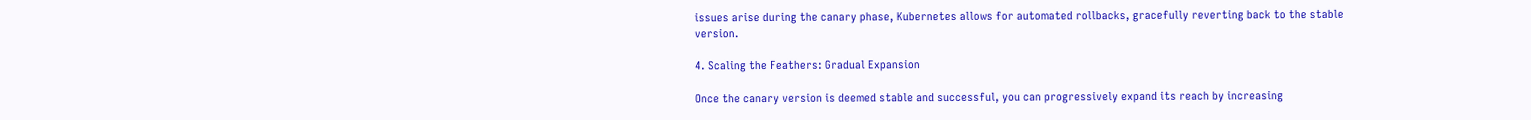issues arise during the canary phase, Kubernetes allows for automated rollbacks, gracefully reverting back to the stable version.

4. Scaling the Feathers: Gradual Expansion

Once the canary version is deemed stable and successful, you can progressively expand its reach by increasing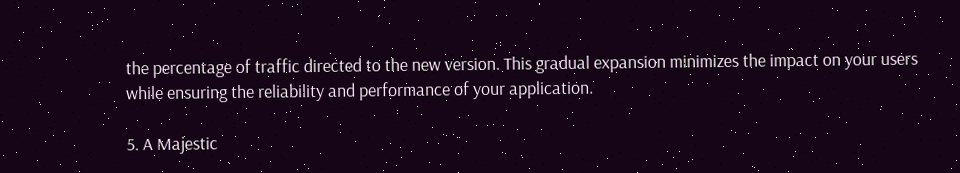the percentage of traffic directed to the new version. This gradual expansion minimizes the impact on your users while ensuring the reliability and performance of your application.

5. A Majestic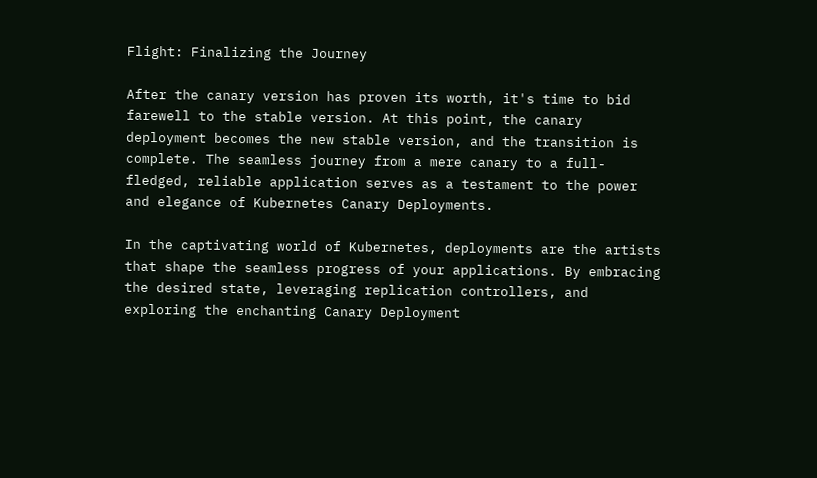Flight: Finalizing the Journey

After the canary version has proven its worth, it's time to bid farewell to the stable version. At this point, the canary deployment becomes the new stable version, and the transition is complete. The seamless journey from a mere canary to a full-fledged, reliable application serves as a testament to the power and elegance of Kubernetes Canary Deployments.

In the captivating world of Kubernetes, deployments are the artists that shape the seamless progress of your applications. By embracing the desired state, leveraging replication controllers, and exploring the enchanting Canary Deployment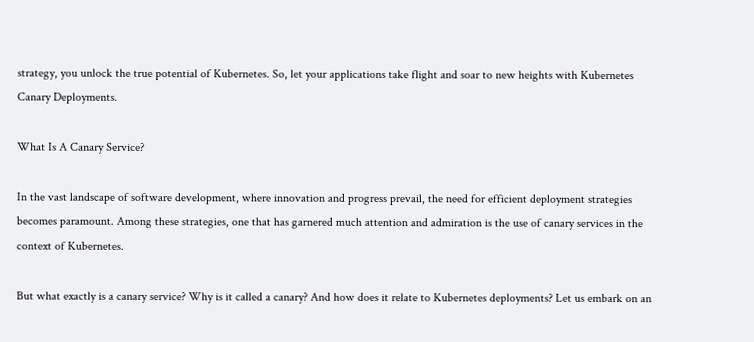strategy, you unlock the true potential of Kubernetes. So, let your applications take flight and soar to new heights with Kubernetes Canary Deployments.

What Is A Canary Service?

In the vast landscape of software development, where innovation and progress prevail, the need for efficient deployment strategies becomes paramount. Among these strategies, one that has garnered much attention and admiration is the use of canary services in the context of Kubernetes.

But what exactly is a canary service? Why is it called a canary? And how does it relate to Kubernetes deployments? Let us embark on an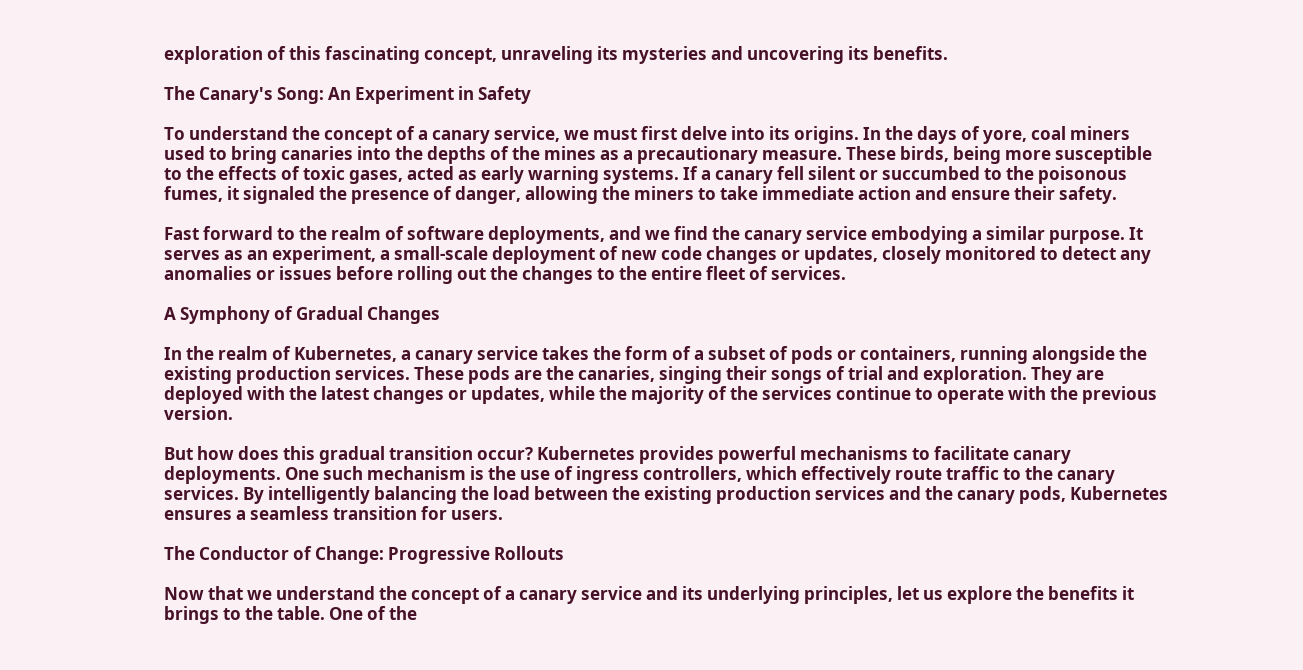exploration of this fascinating concept, unraveling its mysteries and uncovering its benefits.

The Canary's Song: An Experiment in Safety

To understand the concept of a canary service, we must first delve into its origins. In the days of yore, coal miners used to bring canaries into the depths of the mines as a precautionary measure. These birds, being more susceptible to the effects of toxic gases, acted as early warning systems. If a canary fell silent or succumbed to the poisonous fumes, it signaled the presence of danger, allowing the miners to take immediate action and ensure their safety.

Fast forward to the realm of software deployments, and we find the canary service embodying a similar purpose. It serves as an experiment, a small-scale deployment of new code changes or updates, closely monitored to detect any anomalies or issues before rolling out the changes to the entire fleet of services.

A Symphony of Gradual Changes

In the realm of Kubernetes, a canary service takes the form of a subset of pods or containers, running alongside the existing production services. These pods are the canaries, singing their songs of trial and exploration. They are deployed with the latest changes or updates, while the majority of the services continue to operate with the previous version.

But how does this gradual transition occur? Kubernetes provides powerful mechanisms to facilitate canary deployments. One such mechanism is the use of ingress controllers, which effectively route traffic to the canary services. By intelligently balancing the load between the existing production services and the canary pods, Kubernetes ensures a seamless transition for users.

The Conductor of Change: Progressive Rollouts

Now that we understand the concept of a canary service and its underlying principles, let us explore the benefits it brings to the table. One of the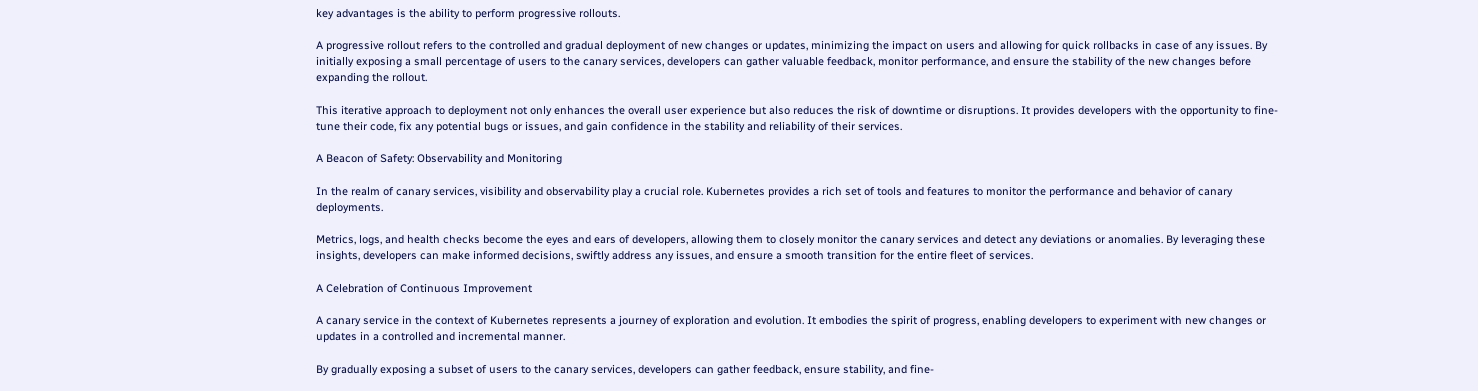key advantages is the ability to perform progressive rollouts.

A progressive rollout refers to the controlled and gradual deployment of new changes or updates, minimizing the impact on users and allowing for quick rollbacks in case of any issues. By initially exposing a small percentage of users to the canary services, developers can gather valuable feedback, monitor performance, and ensure the stability of the new changes before expanding the rollout.

This iterative approach to deployment not only enhances the overall user experience but also reduces the risk of downtime or disruptions. It provides developers with the opportunity to fine-tune their code, fix any potential bugs or issues, and gain confidence in the stability and reliability of their services.

A Beacon of Safety: Observability and Monitoring

In the realm of canary services, visibility and observability play a crucial role. Kubernetes provides a rich set of tools and features to monitor the performance and behavior of canary deployments.

Metrics, logs, and health checks become the eyes and ears of developers, allowing them to closely monitor the canary services and detect any deviations or anomalies. By leveraging these insights, developers can make informed decisions, swiftly address any issues, and ensure a smooth transition for the entire fleet of services.

A Celebration of Continuous Improvement

A canary service in the context of Kubernetes represents a journey of exploration and evolution. It embodies the spirit of progress, enabling developers to experiment with new changes or updates in a controlled and incremental manner.

By gradually exposing a subset of users to the canary services, developers can gather feedback, ensure stability, and fine-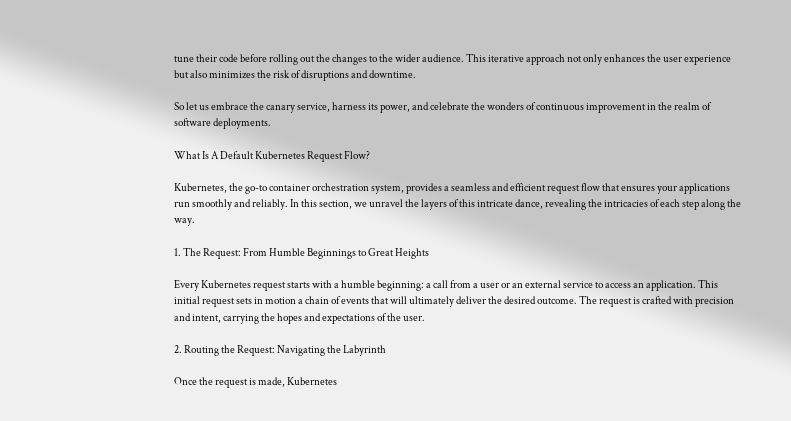tune their code before rolling out the changes to the wider audience. This iterative approach not only enhances the user experience but also minimizes the risk of disruptions and downtime.

So let us embrace the canary service, harness its power, and celebrate the wonders of continuous improvement in the realm of software deployments.

What Is A Default Kubernetes Request Flow?

Kubernetes, the go-to container orchestration system, provides a seamless and efficient request flow that ensures your applications run smoothly and reliably. In this section, we unravel the layers of this intricate dance, revealing the intricacies of each step along the way.

1. The Request: From Humble Beginnings to Great Heights

Every Kubernetes request starts with a humble beginning: a call from a user or an external service to access an application. This initial request sets in motion a chain of events that will ultimately deliver the desired outcome. The request is crafted with precision and intent, carrying the hopes and expectations of the user.

2. Routing the Request: Navigating the Labyrinth

Once the request is made, Kubernetes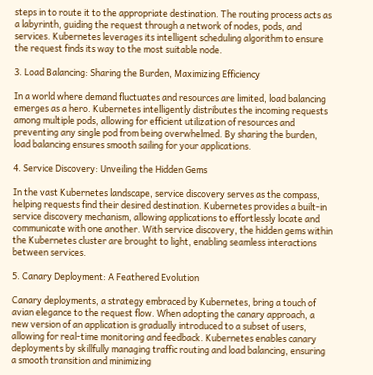steps in to route it to the appropriate destination. The routing process acts as a labyrinth, guiding the request through a network of nodes, pods, and services. Kubernetes leverages its intelligent scheduling algorithm to ensure the request finds its way to the most suitable node.

3. Load Balancing: Sharing the Burden, Maximizing Efficiency

In a world where demand fluctuates and resources are limited, load balancing emerges as a hero. Kubernetes intelligently distributes the incoming requests among multiple pods, allowing for efficient utilization of resources and preventing any single pod from being overwhelmed. By sharing the burden, load balancing ensures smooth sailing for your applications.

4. Service Discovery: Unveiling the Hidden Gems

In the vast Kubernetes landscape, service discovery serves as the compass, helping requests find their desired destination. Kubernetes provides a built-in service discovery mechanism, allowing applications to effortlessly locate and communicate with one another. With service discovery, the hidden gems within the Kubernetes cluster are brought to light, enabling seamless interactions between services.

5. Canary Deployment: A Feathered Evolution

Canary deployments, a strategy embraced by Kubernetes, bring a touch of avian elegance to the request flow. When adopting the canary approach, a new version of an application is gradually introduced to a subset of users, allowing for real-time monitoring and feedback. Kubernetes enables canary deployments by skillfully managing traffic routing and load balancing, ensuring a smooth transition and minimizing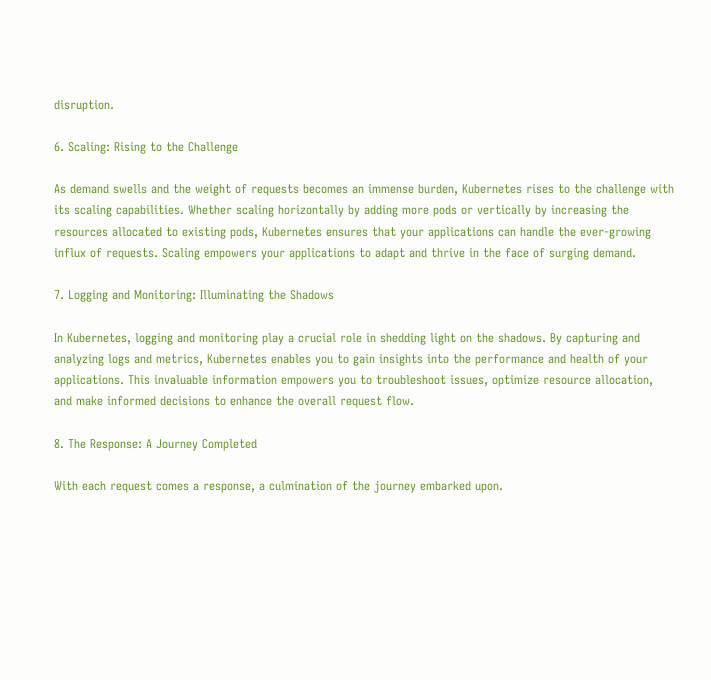disruption.

6. Scaling: Rising to the Challenge

As demand swells and the weight of requests becomes an immense burden, Kubernetes rises to the challenge with its scaling capabilities. Whether scaling horizontally by adding more pods or vertically by increasing the resources allocated to existing pods, Kubernetes ensures that your applications can handle the ever-growing influx of requests. Scaling empowers your applications to adapt and thrive in the face of surging demand.

7. Logging and Monitoring: Illuminating the Shadows

In Kubernetes, logging and monitoring play a crucial role in shedding light on the shadows. By capturing and analyzing logs and metrics, Kubernetes enables you to gain insights into the performance and health of your applications. This invaluable information empowers you to troubleshoot issues, optimize resource allocation, and make informed decisions to enhance the overall request flow.

8. The Response: A Journey Completed

With each request comes a response, a culmination of the journey embarked upon.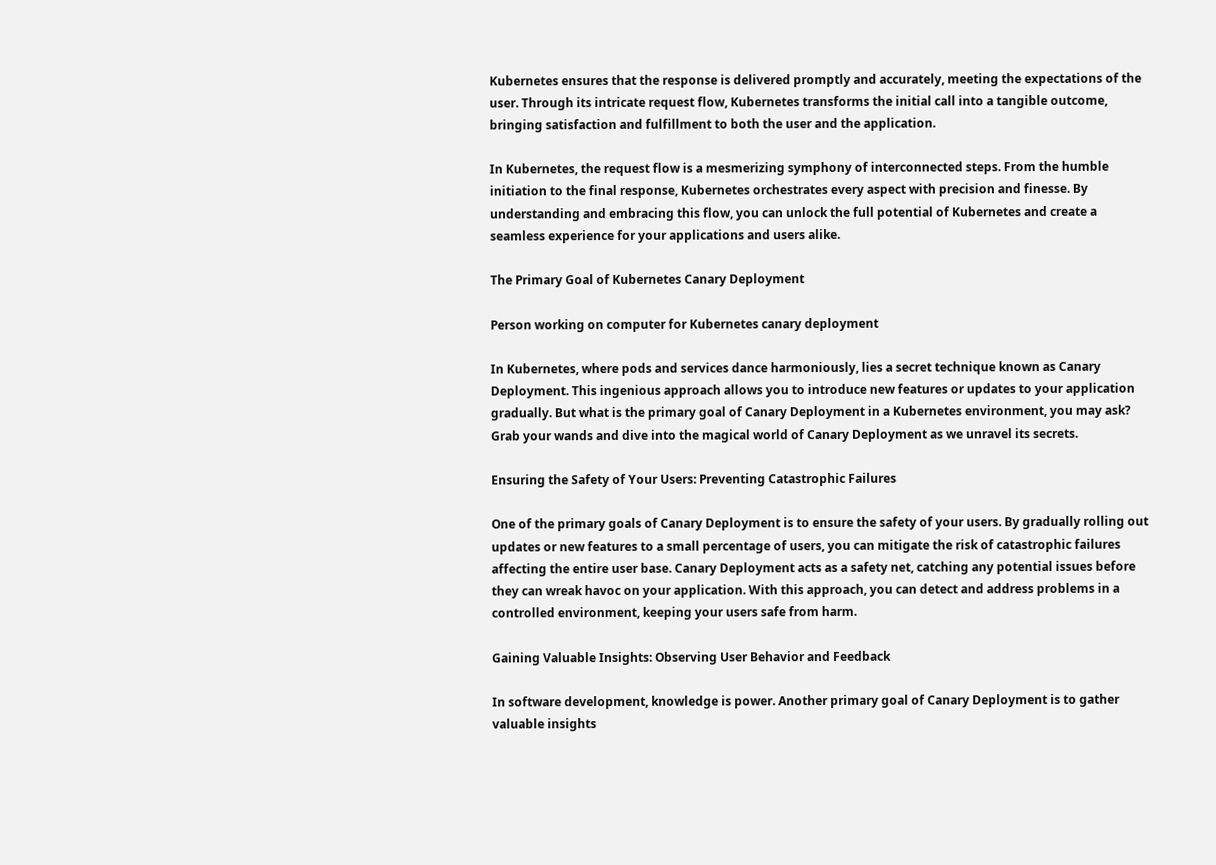Kubernetes ensures that the response is delivered promptly and accurately, meeting the expectations of the user. Through its intricate request flow, Kubernetes transforms the initial call into a tangible outcome, bringing satisfaction and fulfillment to both the user and the application.

In Kubernetes, the request flow is a mesmerizing symphony of interconnected steps. From the humble initiation to the final response, Kubernetes orchestrates every aspect with precision and finesse. By understanding and embracing this flow, you can unlock the full potential of Kubernetes and create a seamless experience for your applications and users alike.

The Primary Goal of Kubernetes Canary Deployment

Person working on computer for Kubernetes canary deployment

In Kubernetes, where pods and services dance harmoniously, lies a secret technique known as Canary Deployment. This ingenious approach allows you to introduce new features or updates to your application gradually. But what is the primary goal of Canary Deployment in a Kubernetes environment, you may ask? Grab your wands and dive into the magical world of Canary Deployment as we unravel its secrets.

Ensuring the Safety of Your Users: Preventing Catastrophic Failures

One of the primary goals of Canary Deployment is to ensure the safety of your users. By gradually rolling out updates or new features to a small percentage of users, you can mitigate the risk of catastrophic failures affecting the entire user base. Canary Deployment acts as a safety net, catching any potential issues before they can wreak havoc on your application. With this approach, you can detect and address problems in a controlled environment, keeping your users safe from harm.

Gaining Valuable Insights: Observing User Behavior and Feedback

In software development, knowledge is power. Another primary goal of Canary Deployment is to gather valuable insights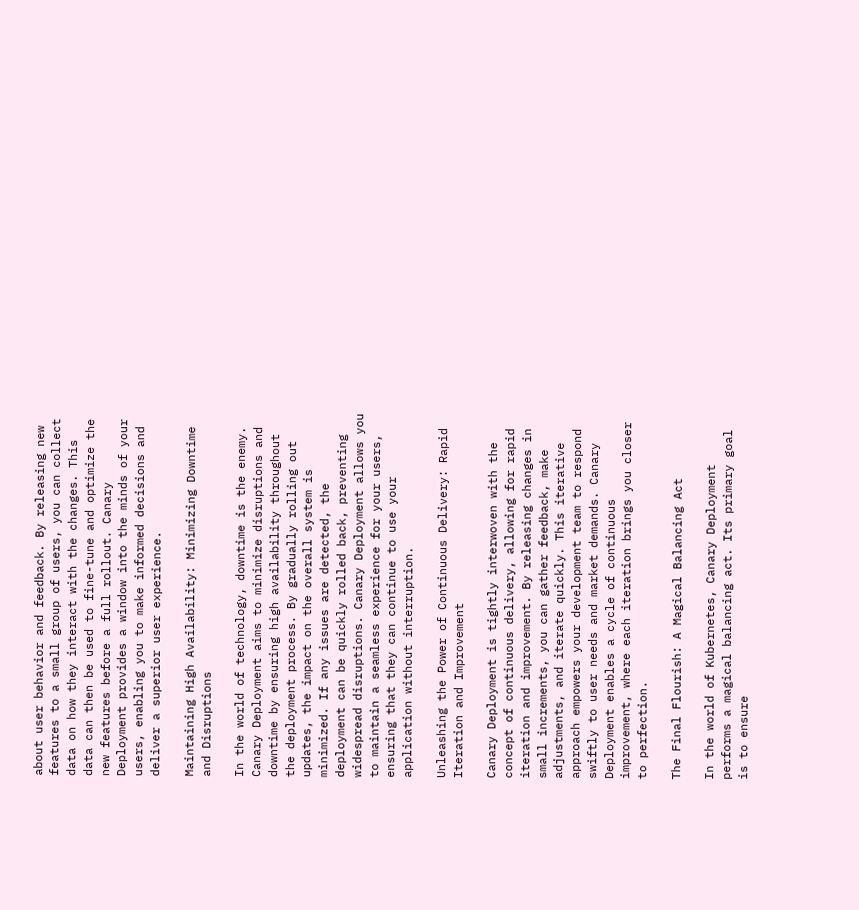about user behavior and feedback. By releasing new features to a small group of users, you can collect data on how they interact with the changes. This data can then be used to fine-tune and optimize the new features before a full rollout. Canary Deployment provides a window into the minds of your users, enabling you to make informed decisions and deliver a superior user experience.

Maintaining High Availability: Minimizing Downtime and Disruptions

In the world of technology, downtime is the enemy. Canary Deployment aims to minimize disruptions and downtime by ensuring high availability throughout the deployment process. By gradually rolling out updates, the impact on the overall system is minimized. If any issues are detected, the deployment can be quickly rolled back, preventing widespread disruptions. Canary Deployment allows you to maintain a seamless experience for your users, ensuring that they can continue to use your application without interruption.

Unleashing the Power of Continuous Delivery: Rapid Iteration and Improvement

Canary Deployment is tightly interwoven with the concept of continuous delivery, allowing for rapid iteration and improvement. By releasing changes in small increments, you can gather feedback, make adjustments, and iterate quickly. This iterative approach empowers your development team to respond swiftly to user needs and market demands. Canary Deployment enables a cycle of continuous improvement, where each iteration brings you closer to perfection.

The Final Flourish: A Magical Balancing Act

In the world of Kubernetes, Canary Deployment performs a magical balancing act. Its primary goal is to ensure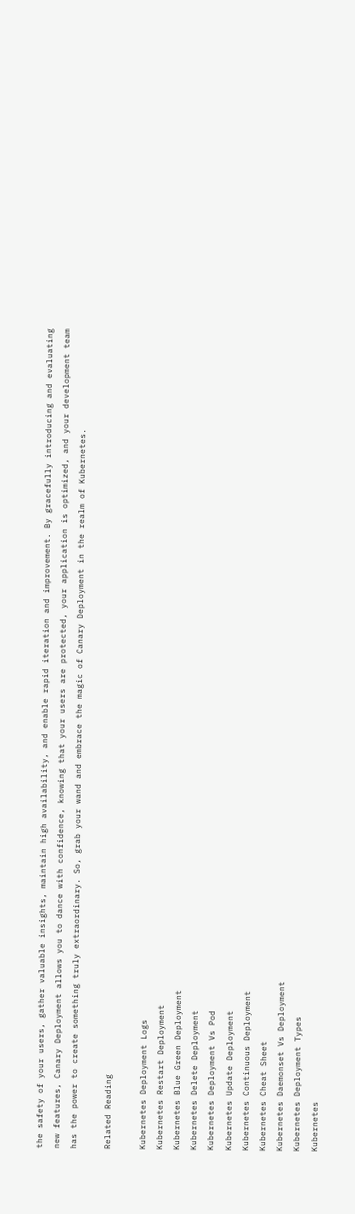the safety of your users, gather valuable insights, maintain high availability, and enable rapid iteration and improvement. By gracefully introducing and evaluating new features, Canary Deployment allows you to dance with confidence, knowing that your users are protected, your application is optimized, and your development team has the power to create something truly extraordinary. So, grab your wand and embrace the magic of Canary Deployment in the realm of Kubernetes.

Related Reading

Kubernetes Deployment Logs
Kubernetes Restart Deployment
Kubernetes Blue Green Deployment
Kubernetes Delete Deployment
Kubernetes Deployment Vs Pod
Kubernetes Update Deployment
Kubernetes Continuous Deployment
Kubernetes Cheat Sheet
Kubernetes Daemonset Vs Deployment
Kubernetes Deployment Types
Kubernetes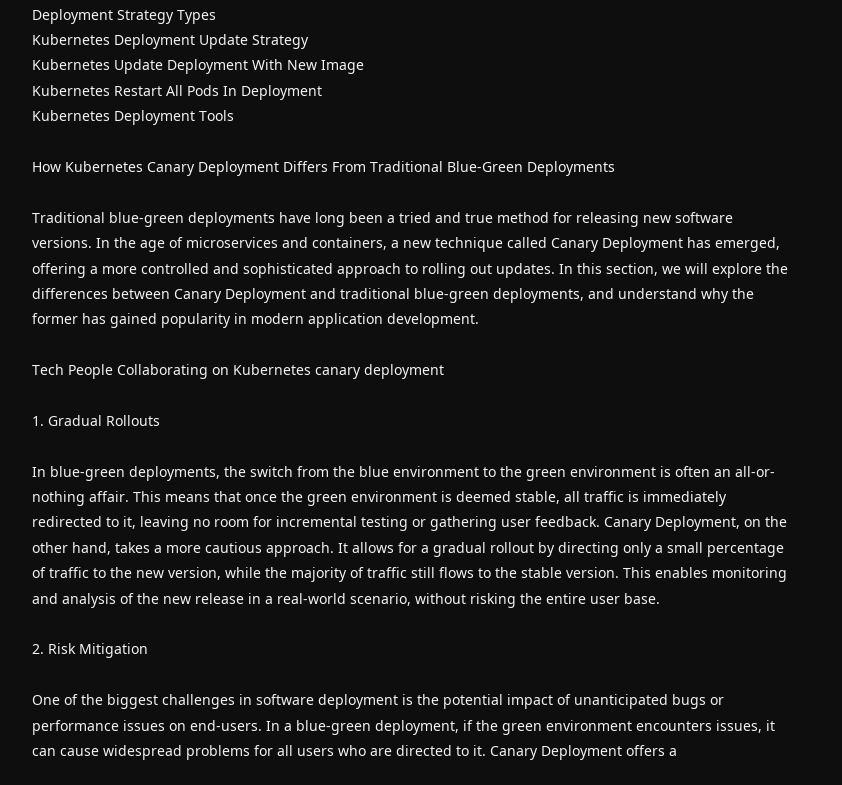Deployment Strategy Types
Kubernetes Deployment Update Strategy
Kubernetes Update Deployment With New Image
Kubernetes Restart All Pods In Deployment
Kubernetes Deployment Tools

How Kubernetes Canary Deployment Differs From Traditional Blue-Green Deployments

Traditional blue-green deployments have long been a tried and true method for releasing new software versions. In the age of microservices and containers, a new technique called Canary Deployment has emerged, offering a more controlled and sophisticated approach to rolling out updates. In this section, we will explore the differences between Canary Deployment and traditional blue-green deployments, and understand why the former has gained popularity in modern application development.

Tech People Collaborating on Kubernetes canary deployment

1. Gradual Rollouts

In blue-green deployments, the switch from the blue environment to the green environment is often an all-or-nothing affair. This means that once the green environment is deemed stable, all traffic is immediately redirected to it, leaving no room for incremental testing or gathering user feedback. Canary Deployment, on the other hand, takes a more cautious approach. It allows for a gradual rollout by directing only a small percentage of traffic to the new version, while the majority of traffic still flows to the stable version. This enables monitoring and analysis of the new release in a real-world scenario, without risking the entire user base.

2. Risk Mitigation

One of the biggest challenges in software deployment is the potential impact of unanticipated bugs or performance issues on end-users. In a blue-green deployment, if the green environment encounters issues, it can cause widespread problems for all users who are directed to it. Canary Deployment offers a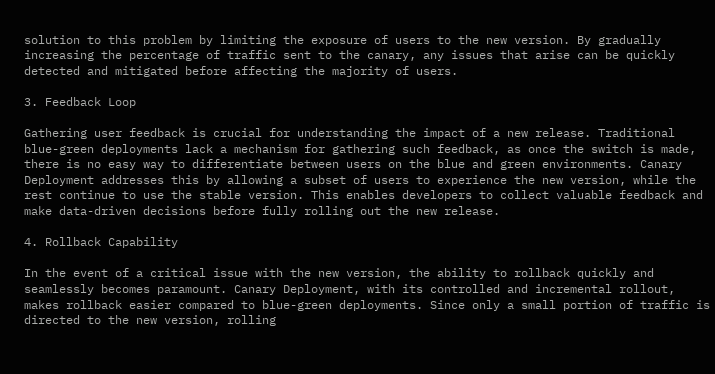solution to this problem by limiting the exposure of users to the new version. By gradually increasing the percentage of traffic sent to the canary, any issues that arise can be quickly detected and mitigated before affecting the majority of users.

3. Feedback Loop

Gathering user feedback is crucial for understanding the impact of a new release. Traditional blue-green deployments lack a mechanism for gathering such feedback, as once the switch is made, there is no easy way to differentiate between users on the blue and green environments. Canary Deployment addresses this by allowing a subset of users to experience the new version, while the rest continue to use the stable version. This enables developers to collect valuable feedback and make data-driven decisions before fully rolling out the new release.

4. Rollback Capability

In the event of a critical issue with the new version, the ability to rollback quickly and seamlessly becomes paramount. Canary Deployment, with its controlled and incremental rollout, makes rollback easier compared to blue-green deployments. Since only a small portion of traffic is directed to the new version, rolling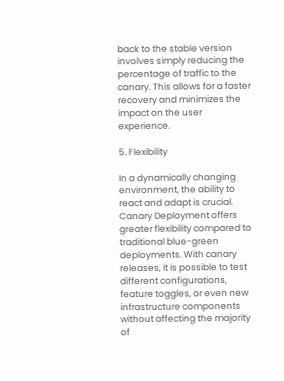back to the stable version involves simply reducing the percentage of traffic to the canary. This allows for a faster recovery and minimizes the impact on the user experience.

5. Flexibility

In a dynamically changing environment, the ability to react and adapt is crucial. Canary Deployment offers greater flexibility compared to traditional blue-green deployments. With canary releases, it is possible to test different configurations, feature toggles, or even new infrastructure components without affecting the majority of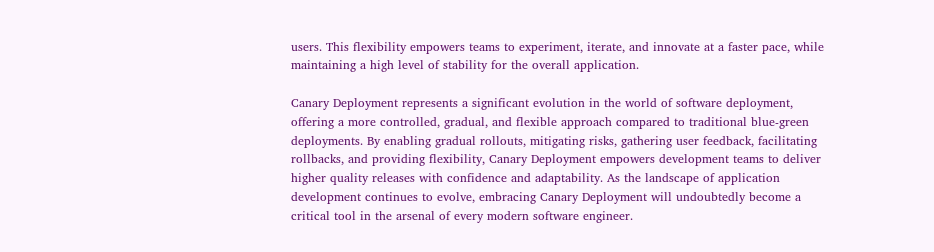users. This flexibility empowers teams to experiment, iterate, and innovate at a faster pace, while maintaining a high level of stability for the overall application.

Canary Deployment represents a significant evolution in the world of software deployment, offering a more controlled, gradual, and flexible approach compared to traditional blue-green deployments. By enabling gradual rollouts, mitigating risks, gathering user feedback, facilitating rollbacks, and providing flexibility, Canary Deployment empowers development teams to deliver higher quality releases with confidence and adaptability. As the landscape of application development continues to evolve, embracing Canary Deployment will undoubtedly become a critical tool in the arsenal of every modern software engineer.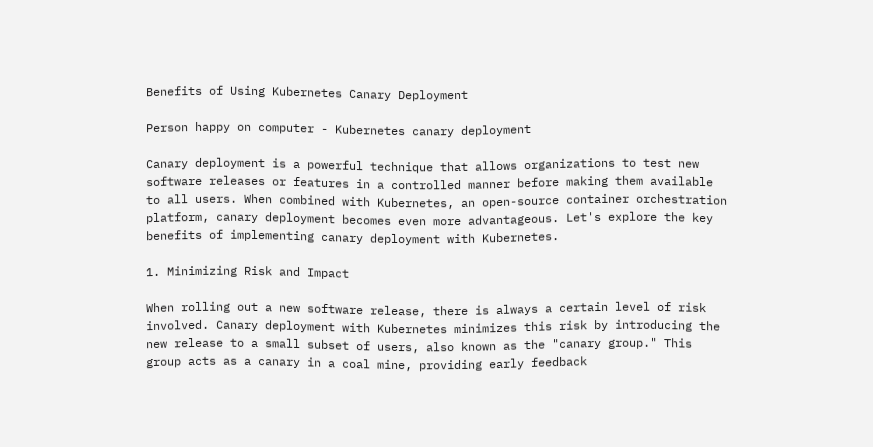Benefits of Using Kubernetes Canary Deployment

Person happy on computer - Kubernetes canary deployment

Canary deployment is a powerful technique that allows organizations to test new software releases or features in a controlled manner before making them available to all users. When combined with Kubernetes, an open-source container orchestration platform, canary deployment becomes even more advantageous. Let's explore the key benefits of implementing canary deployment with Kubernetes.

1. Minimizing Risk and Impact

When rolling out a new software release, there is always a certain level of risk involved. Canary deployment with Kubernetes minimizes this risk by introducing the new release to a small subset of users, also known as the "canary group." This group acts as a canary in a coal mine, providing early feedback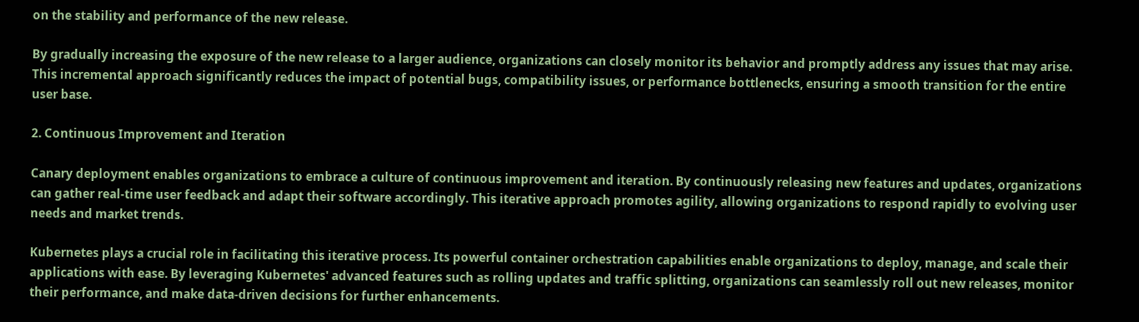on the stability and performance of the new release.

By gradually increasing the exposure of the new release to a larger audience, organizations can closely monitor its behavior and promptly address any issues that may arise. This incremental approach significantly reduces the impact of potential bugs, compatibility issues, or performance bottlenecks, ensuring a smooth transition for the entire user base.

2. Continuous Improvement and Iteration

Canary deployment enables organizations to embrace a culture of continuous improvement and iteration. By continuously releasing new features and updates, organizations can gather real-time user feedback and adapt their software accordingly. This iterative approach promotes agility, allowing organizations to respond rapidly to evolving user needs and market trends.

Kubernetes plays a crucial role in facilitating this iterative process. Its powerful container orchestration capabilities enable organizations to deploy, manage, and scale their applications with ease. By leveraging Kubernetes' advanced features such as rolling updates and traffic splitting, organizations can seamlessly roll out new releases, monitor their performance, and make data-driven decisions for further enhancements.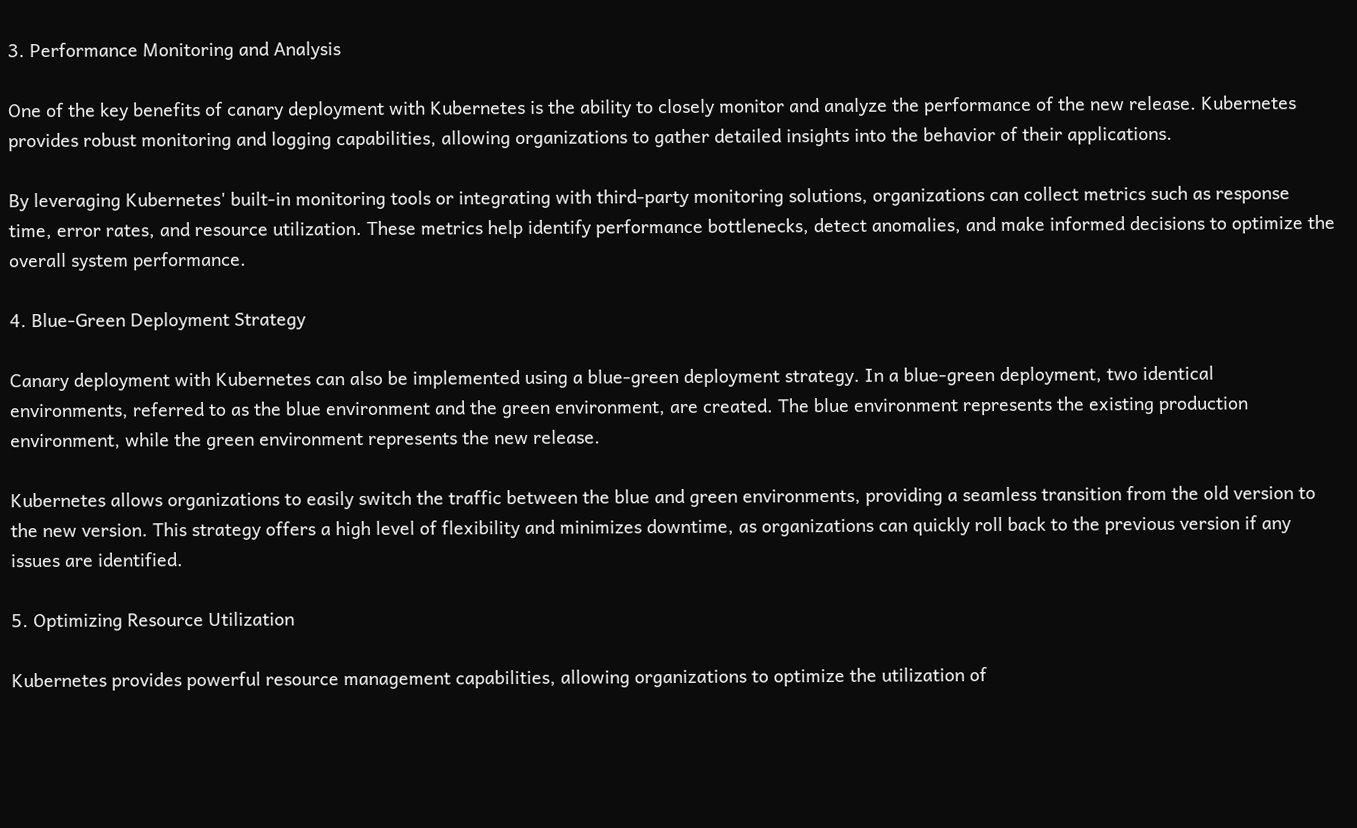3. Performance Monitoring and Analysis

One of the key benefits of canary deployment with Kubernetes is the ability to closely monitor and analyze the performance of the new release. Kubernetes provides robust monitoring and logging capabilities, allowing organizations to gather detailed insights into the behavior of their applications.

By leveraging Kubernetes' built-in monitoring tools or integrating with third-party monitoring solutions, organizations can collect metrics such as response time, error rates, and resource utilization. These metrics help identify performance bottlenecks, detect anomalies, and make informed decisions to optimize the overall system performance.

4. Blue-Green Deployment Strategy

Canary deployment with Kubernetes can also be implemented using a blue-green deployment strategy. In a blue-green deployment, two identical environments, referred to as the blue environment and the green environment, are created. The blue environment represents the existing production environment, while the green environment represents the new release.

Kubernetes allows organizations to easily switch the traffic between the blue and green environments, providing a seamless transition from the old version to the new version. This strategy offers a high level of flexibility and minimizes downtime, as organizations can quickly roll back to the previous version if any issues are identified.

5. Optimizing Resource Utilization

Kubernetes provides powerful resource management capabilities, allowing organizations to optimize the utilization of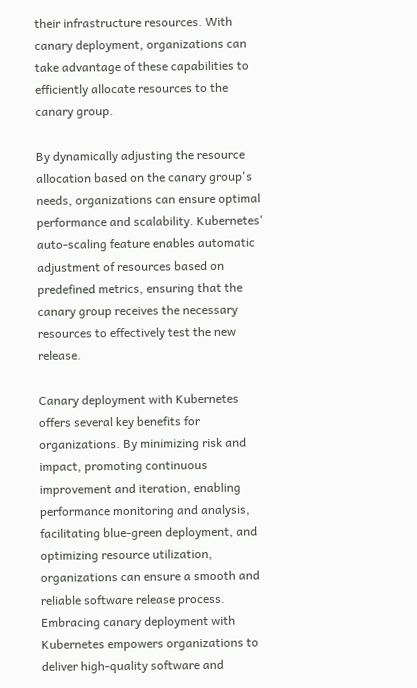their infrastructure resources. With canary deployment, organizations can take advantage of these capabilities to efficiently allocate resources to the canary group.

By dynamically adjusting the resource allocation based on the canary group's needs, organizations can ensure optimal performance and scalability. Kubernetes' auto-scaling feature enables automatic adjustment of resources based on predefined metrics, ensuring that the canary group receives the necessary resources to effectively test the new release.

Canary deployment with Kubernetes offers several key benefits for organizations. By minimizing risk and impact, promoting continuous improvement and iteration, enabling performance monitoring and analysis, facilitating blue-green deployment, and optimizing resource utilization, organizations can ensure a smooth and reliable software release process. Embracing canary deployment with Kubernetes empowers organizations to deliver high-quality software and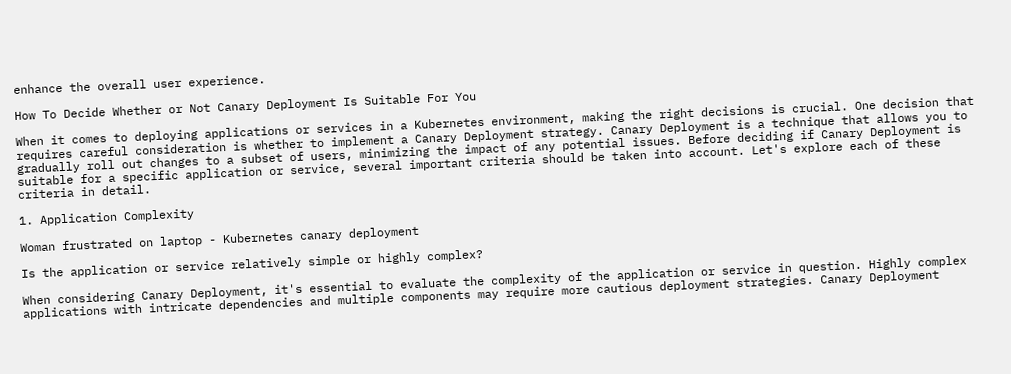enhance the overall user experience.

How To Decide Whether or Not Canary Deployment Is Suitable For You

When it comes to deploying applications or services in a Kubernetes environment, making the right decisions is crucial. One decision that requires careful consideration is whether to implement a Canary Deployment strategy. Canary Deployment is a technique that allows you to gradually roll out changes to a subset of users, minimizing the impact of any potential issues. Before deciding if Canary Deployment is suitable for a specific application or service, several important criteria should be taken into account. Let's explore each of these criteria in detail.

1. Application Complexity

Woman frustrated on laptop - Kubernetes canary deployment

Is the application or service relatively simple or highly complex?

When considering Canary Deployment, it's essential to evaluate the complexity of the application or service in question. Highly complex applications with intricate dependencies and multiple components may require more cautious deployment strategies. Canary Deployment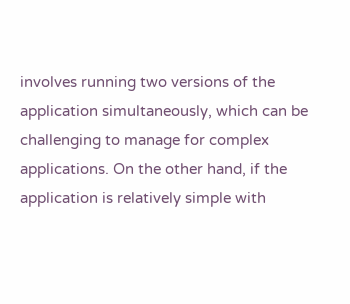involves running two versions of the application simultaneously, which can be challenging to manage for complex applications. On the other hand, if the application is relatively simple with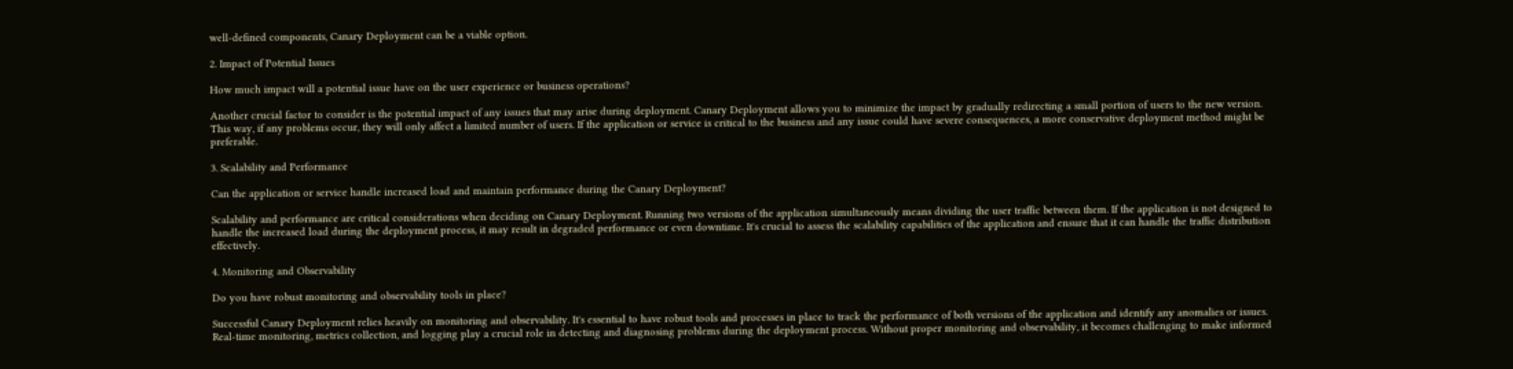well-defined components, Canary Deployment can be a viable option.

2. Impact of Potential Issues

How much impact will a potential issue have on the user experience or business operations?

Another crucial factor to consider is the potential impact of any issues that may arise during deployment. Canary Deployment allows you to minimize the impact by gradually redirecting a small portion of users to the new version. This way, if any problems occur, they will only affect a limited number of users. If the application or service is critical to the business and any issue could have severe consequences, a more conservative deployment method might be preferable.

3. Scalability and Performance

Can the application or service handle increased load and maintain performance during the Canary Deployment?

Scalability and performance are critical considerations when deciding on Canary Deployment. Running two versions of the application simultaneously means dividing the user traffic between them. If the application is not designed to handle the increased load during the deployment process, it may result in degraded performance or even downtime. It's crucial to assess the scalability capabilities of the application and ensure that it can handle the traffic distribution effectively.

4. Monitoring and Observability

Do you have robust monitoring and observability tools in place?

Successful Canary Deployment relies heavily on monitoring and observability. It's essential to have robust tools and processes in place to track the performance of both versions of the application and identify any anomalies or issues. Real-time monitoring, metrics collection, and logging play a crucial role in detecting and diagnosing problems during the deployment process. Without proper monitoring and observability, it becomes challenging to make informed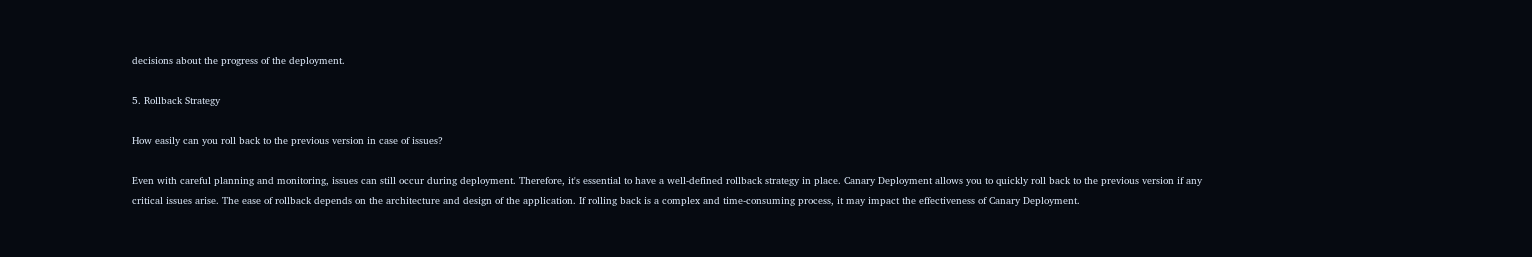decisions about the progress of the deployment.

5. Rollback Strategy

How easily can you roll back to the previous version in case of issues?

Even with careful planning and monitoring, issues can still occur during deployment. Therefore, it's essential to have a well-defined rollback strategy in place. Canary Deployment allows you to quickly roll back to the previous version if any critical issues arise. The ease of rollback depends on the architecture and design of the application. If rolling back is a complex and time-consuming process, it may impact the effectiveness of Canary Deployment.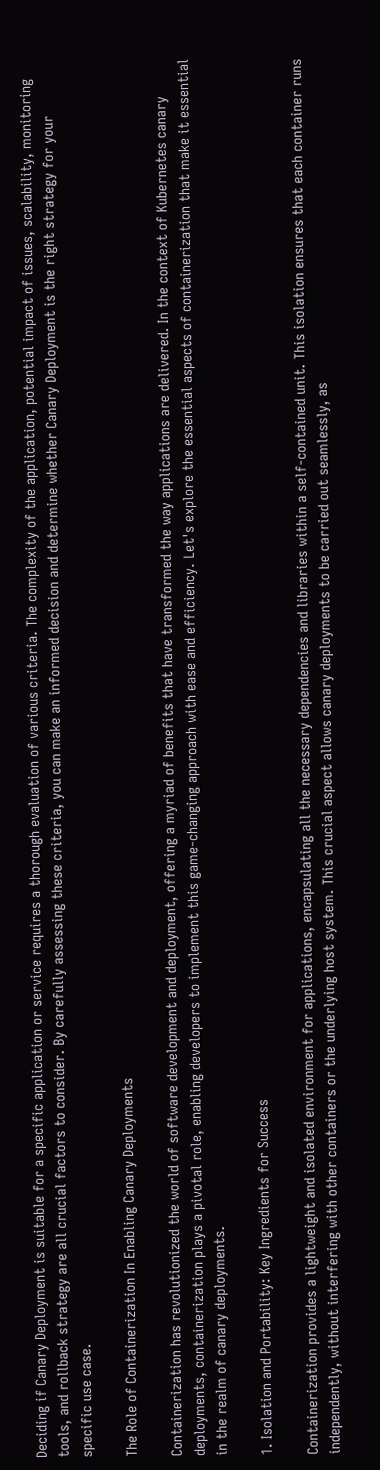Deciding if Canary Deployment is suitable for a specific application or service requires a thorough evaluation of various criteria. The complexity of the application, potential impact of issues, scalability, monitoring tools, and rollback strategy are all crucial factors to consider. By carefully assessing these criteria, you can make an informed decision and determine whether Canary Deployment is the right strategy for your specific use case.

The Role of Containerization In Enabling Canary Deployments

Containerization has revolutionized the world of software development and deployment, offering a myriad of benefits that have transformed the way applications are delivered. In the context of Kubernetes canary deployments, containerization plays a pivotal role, enabling developers to implement this game-changing approach with ease and efficiency. Let's explore the essential aspects of containerization that make it essential in the realm of canary deployments.

1. Isolation and Portability: Key Ingredients for Success

Containerization provides a lightweight and isolated environment for applications, encapsulating all the necessary dependencies and libraries within a self-contained unit. This isolation ensures that each container runs independently, without interfering with other containers or the underlying host system. This crucial aspect allows canary deployments to be carried out seamlessly, as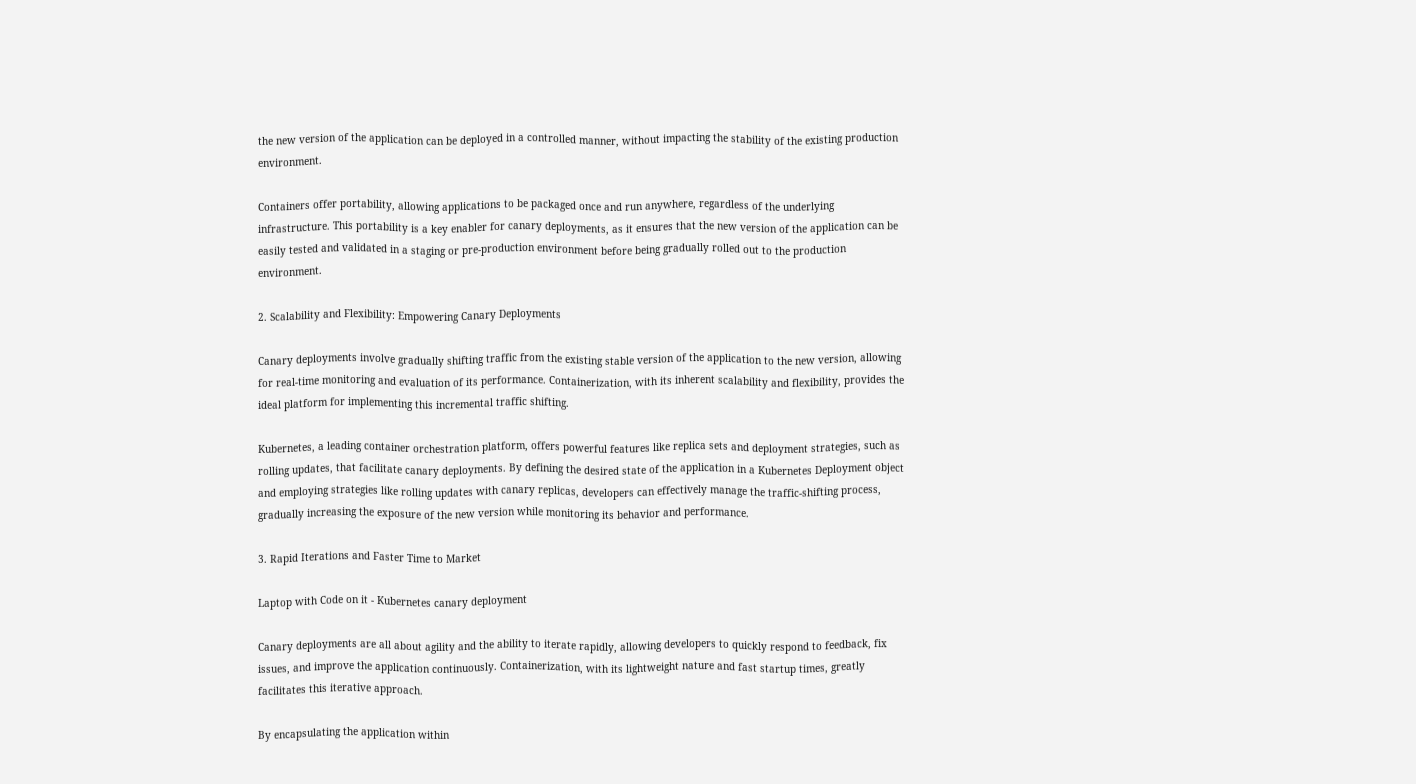the new version of the application can be deployed in a controlled manner, without impacting the stability of the existing production environment.

Containers offer portability, allowing applications to be packaged once and run anywhere, regardless of the underlying infrastructure. This portability is a key enabler for canary deployments, as it ensures that the new version of the application can be easily tested and validated in a staging or pre-production environment before being gradually rolled out to the production environment.

2. Scalability and Flexibility: Empowering Canary Deployments

Canary deployments involve gradually shifting traffic from the existing stable version of the application to the new version, allowing for real-time monitoring and evaluation of its performance. Containerization, with its inherent scalability and flexibility, provides the ideal platform for implementing this incremental traffic shifting.

Kubernetes, a leading container orchestration platform, offers powerful features like replica sets and deployment strategies, such as rolling updates, that facilitate canary deployments. By defining the desired state of the application in a Kubernetes Deployment object and employing strategies like rolling updates with canary replicas, developers can effectively manage the traffic-shifting process, gradually increasing the exposure of the new version while monitoring its behavior and performance.

3. Rapid Iterations and Faster Time to Market

Laptop with Code on it - Kubernetes canary deployment

Canary deployments are all about agility and the ability to iterate rapidly, allowing developers to quickly respond to feedback, fix issues, and improve the application continuously. Containerization, with its lightweight nature and fast startup times, greatly facilitates this iterative approach.

By encapsulating the application within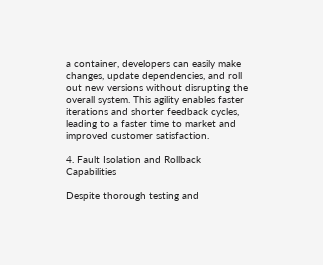a container, developers can easily make changes, update dependencies, and roll out new versions without disrupting the overall system. This agility enables faster iterations and shorter feedback cycles, leading to a faster time to market and improved customer satisfaction.

4. Fault Isolation and Rollback Capabilities

Despite thorough testing and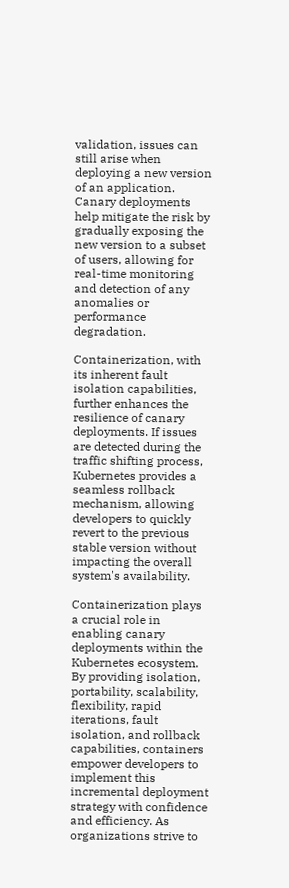validation, issues can still arise when deploying a new version of an application. Canary deployments help mitigate the risk by gradually exposing the new version to a subset of users, allowing for real-time monitoring and detection of any anomalies or performance degradation.

Containerization, with its inherent fault isolation capabilities, further enhances the resilience of canary deployments. If issues are detected during the traffic shifting process, Kubernetes provides a seamless rollback mechanism, allowing developers to quickly revert to the previous stable version without impacting the overall system's availability.

Containerization plays a crucial role in enabling canary deployments within the Kubernetes ecosystem. By providing isolation, portability, scalability, flexibility, rapid iterations, fault isolation, and rollback capabilities, containers empower developers to implement this incremental deployment strategy with confidence and efficiency. As organizations strive to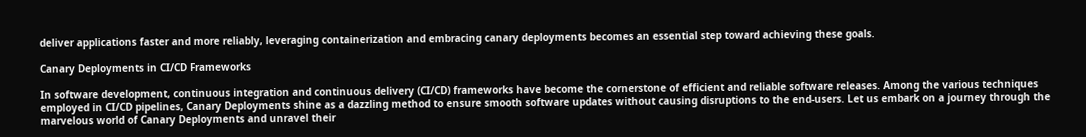deliver applications faster and more reliably, leveraging containerization and embracing canary deployments becomes an essential step toward achieving these goals.

Canary Deployments in CI/CD Frameworks

In software development, continuous integration and continuous delivery (CI/CD) frameworks have become the cornerstone of efficient and reliable software releases. Among the various techniques employed in CI/CD pipelines, Canary Deployments shine as a dazzling method to ensure smooth software updates without causing disruptions to the end-users. Let us embark on a journey through the marvelous world of Canary Deployments and unravel their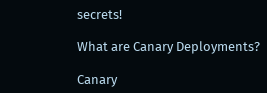secrets!

What are Canary Deployments?

Canary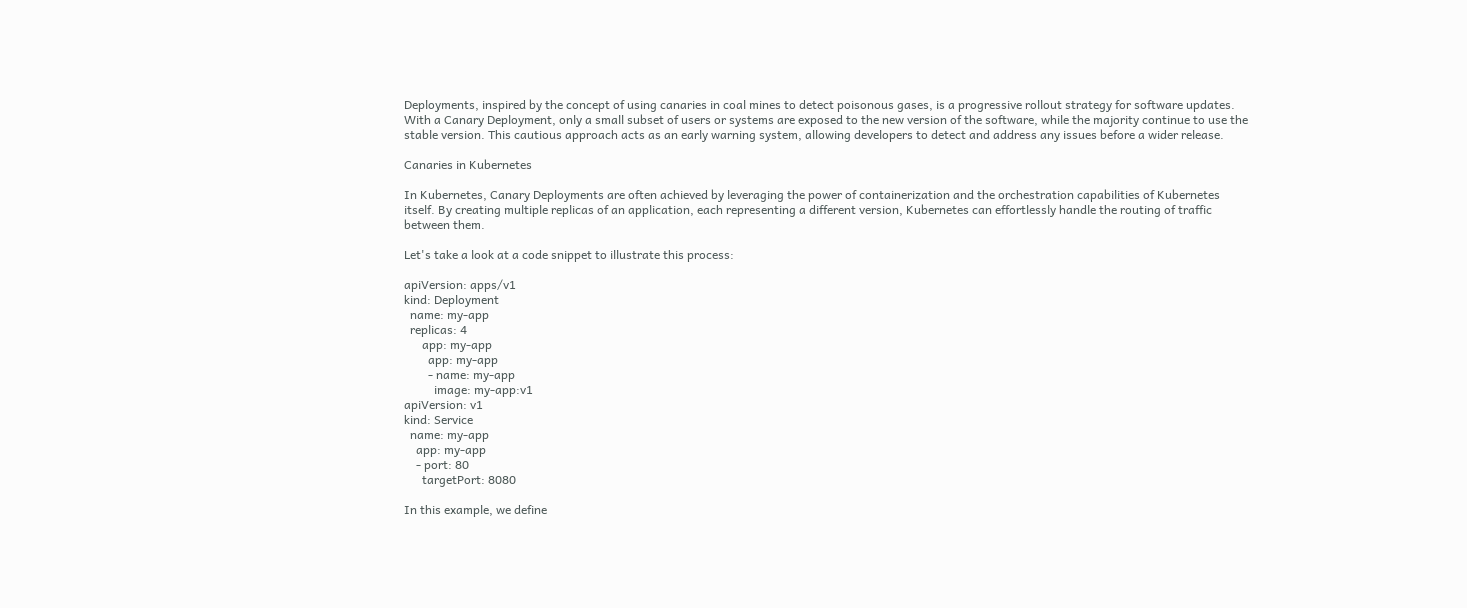Deployments, inspired by the concept of using canaries in coal mines to detect poisonous gases, is a progressive rollout strategy for software updates. With a Canary Deployment, only a small subset of users or systems are exposed to the new version of the software, while the majority continue to use the stable version. This cautious approach acts as an early warning system, allowing developers to detect and address any issues before a wider release.

Canaries in Kubernetes

In Kubernetes, Canary Deployments are often achieved by leveraging the power of containerization and the orchestration capabilities of Kubernetes itself. By creating multiple replicas of an application, each representing a different version, Kubernetes can effortlessly handle the routing of traffic between them.

Let's take a look at a code snippet to illustrate this process:

apiVersion: apps/v1
kind: Deployment
  name: my-app
  replicas: 4
      app: my-app
        app: my-app
        - name: my-app
          image: my-app:v1
apiVersion: v1
kind: Service
  name: my-app
    app: my-app
    - port: 80
      targetPort: 8080

In this example, we define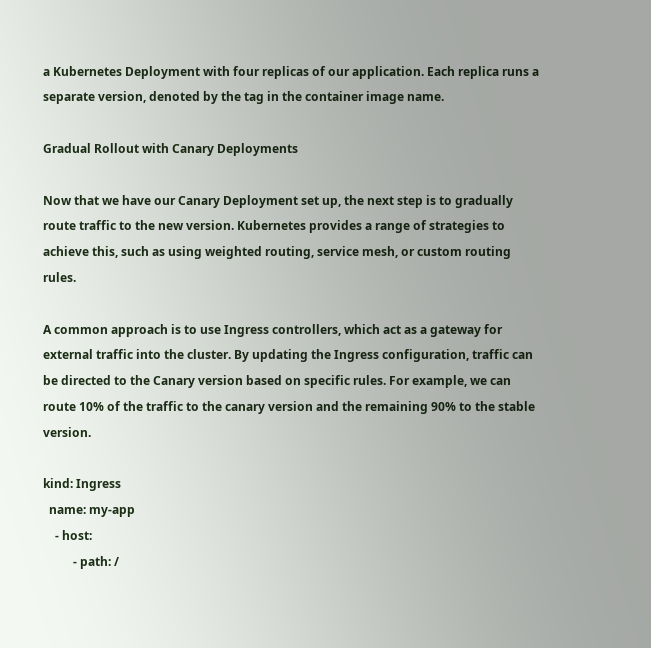a Kubernetes Deployment with four replicas of our application. Each replica runs a separate version, denoted by the tag in the container image name.

Gradual Rollout with Canary Deployments

Now that we have our Canary Deployment set up, the next step is to gradually route traffic to the new version. Kubernetes provides a range of strategies to achieve this, such as using weighted routing, service mesh, or custom routing rules.

A common approach is to use Ingress controllers, which act as a gateway for external traffic into the cluster. By updating the Ingress configuration, traffic can be directed to the Canary version based on specific rules. For example, we can route 10% of the traffic to the canary version and the remaining 90% to the stable version.

kind: Ingress
  name: my-app
    - host:
          - path: /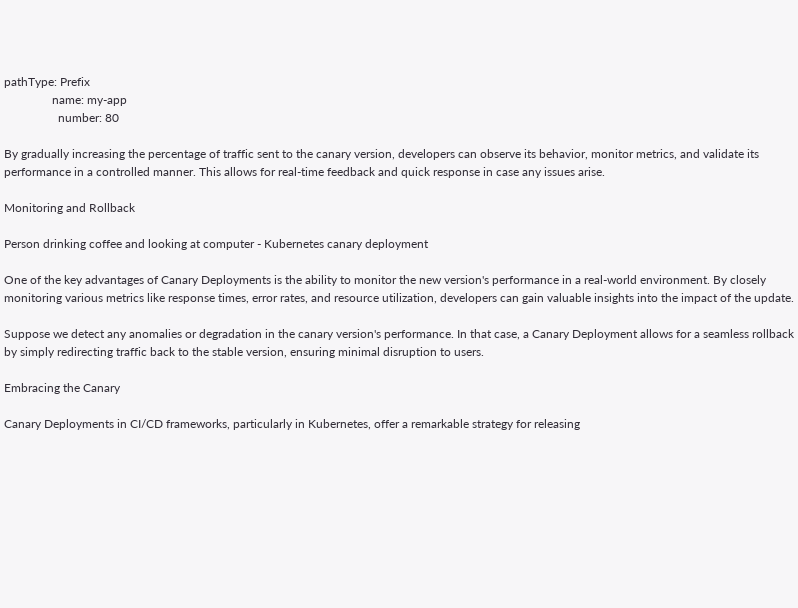pathType: Prefix
                name: my-app
                  number: 80

By gradually increasing the percentage of traffic sent to the canary version, developers can observe its behavior, monitor metrics, and validate its performance in a controlled manner. This allows for real-time feedback and quick response in case any issues arise.

Monitoring and Rollback

Person drinking coffee and looking at computer - Kubernetes canary deployment

One of the key advantages of Canary Deployments is the ability to monitor the new version's performance in a real-world environment. By closely monitoring various metrics like response times, error rates, and resource utilization, developers can gain valuable insights into the impact of the update.

Suppose we detect any anomalies or degradation in the canary version's performance. In that case, a Canary Deployment allows for a seamless rollback by simply redirecting traffic back to the stable version, ensuring minimal disruption to users.

Embracing the Canary

Canary Deployments in CI/CD frameworks, particularly in Kubernetes, offer a remarkable strategy for releasing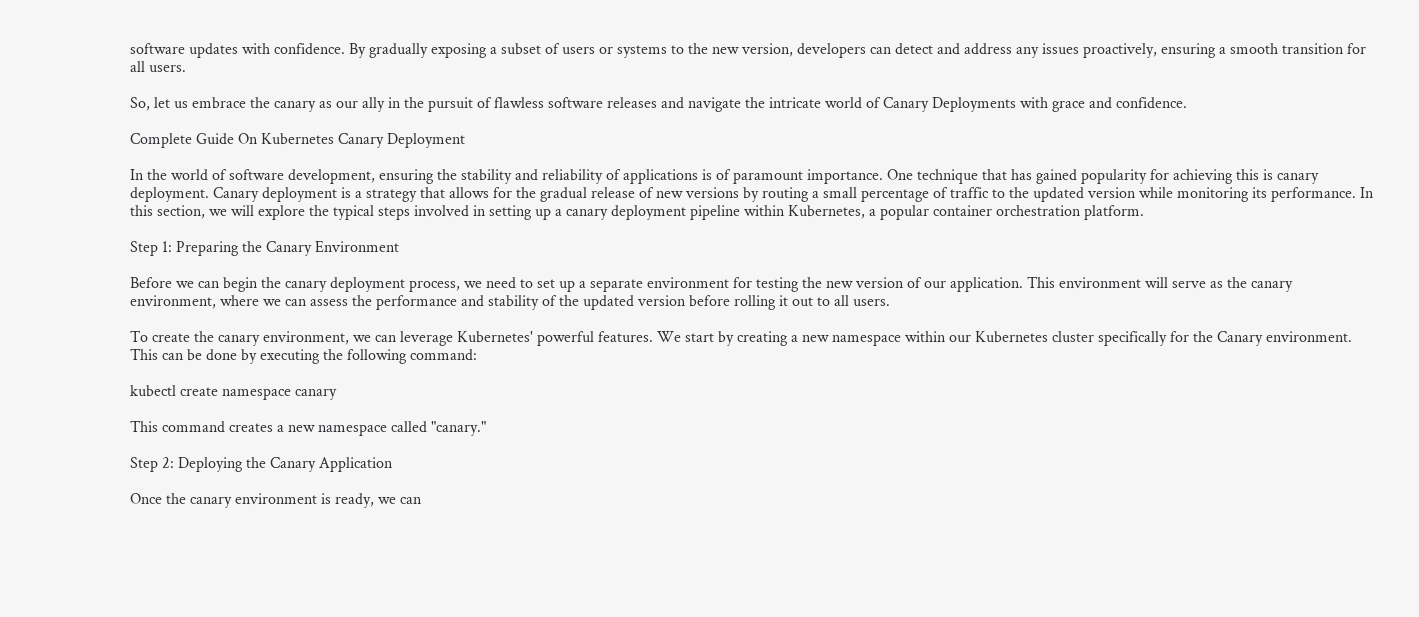software updates with confidence. By gradually exposing a subset of users or systems to the new version, developers can detect and address any issues proactively, ensuring a smooth transition for all users.

So, let us embrace the canary as our ally in the pursuit of flawless software releases and navigate the intricate world of Canary Deployments with grace and confidence.

Complete Guide On Kubernetes Canary Deployment

In the world of software development, ensuring the stability and reliability of applications is of paramount importance. One technique that has gained popularity for achieving this is canary deployment. Canary deployment is a strategy that allows for the gradual release of new versions by routing a small percentage of traffic to the updated version while monitoring its performance. In this section, we will explore the typical steps involved in setting up a canary deployment pipeline within Kubernetes, a popular container orchestration platform.

Step 1: Preparing the Canary Environment

Before we can begin the canary deployment process, we need to set up a separate environment for testing the new version of our application. This environment will serve as the canary environment, where we can assess the performance and stability of the updated version before rolling it out to all users.

To create the canary environment, we can leverage Kubernetes' powerful features. We start by creating a new namespace within our Kubernetes cluster specifically for the Canary environment. This can be done by executing the following command:

kubectl create namespace canary

This command creates a new namespace called "canary."

Step 2: Deploying the Canary Application

Once the canary environment is ready, we can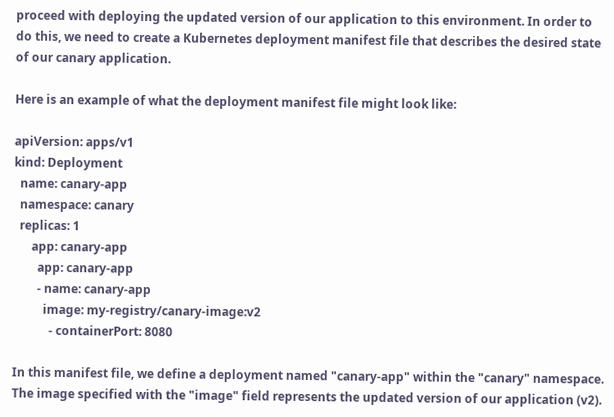proceed with deploying the updated version of our application to this environment. In order to do this, we need to create a Kubernetes deployment manifest file that describes the desired state of our canary application.

Here is an example of what the deployment manifest file might look like:

apiVersion: apps/v1
kind: Deployment
  name: canary-app
  namespace: canary
  replicas: 1
      app: canary-app
        app: canary-app
        - name: canary-app
          image: my-registry/canary-image:v2
            - containerPort: 8080

In this manifest file, we define a deployment named "canary-app" within the "canary" namespace. The image specified with the "image" field represents the updated version of our application (v2).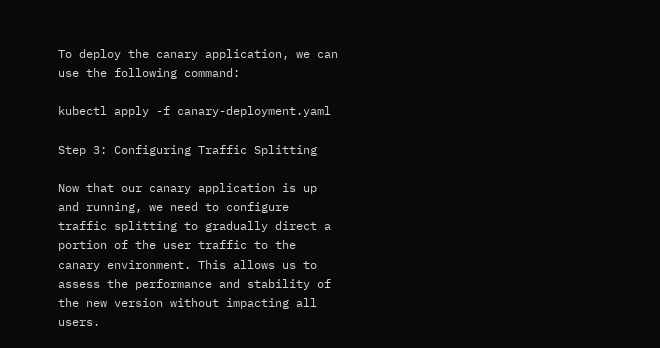To deploy the canary application, we can use the following command:

kubectl apply -f canary-deployment.yaml

Step 3: Configuring Traffic Splitting

Now that our canary application is up and running, we need to configure traffic splitting to gradually direct a portion of the user traffic to the canary environment. This allows us to assess the performance and stability of the new version without impacting all users.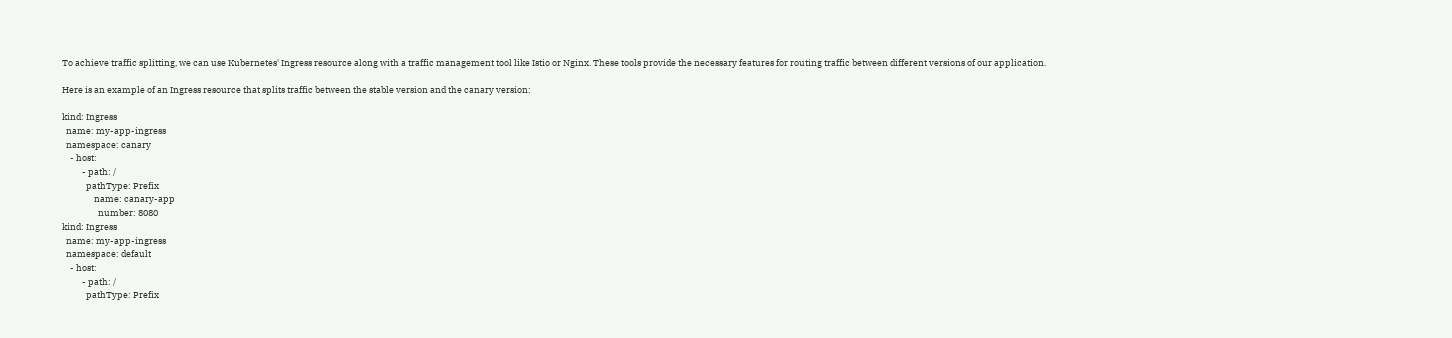To achieve traffic splitting, we can use Kubernetes' Ingress resource along with a traffic management tool like Istio or Nginx. These tools provide the necessary features for routing traffic between different versions of our application.

Here is an example of an Ingress resource that splits traffic between the stable version and the canary version:

kind: Ingress
  name: my-app-ingress
  namespace: canary
    - host:
          - path: /
            pathType: Prefix
                name: canary-app
                  number: 8080
kind: Ingress
  name: my-app-ingress
  namespace: default
    - host:
          - path: /
            pathType: Prefix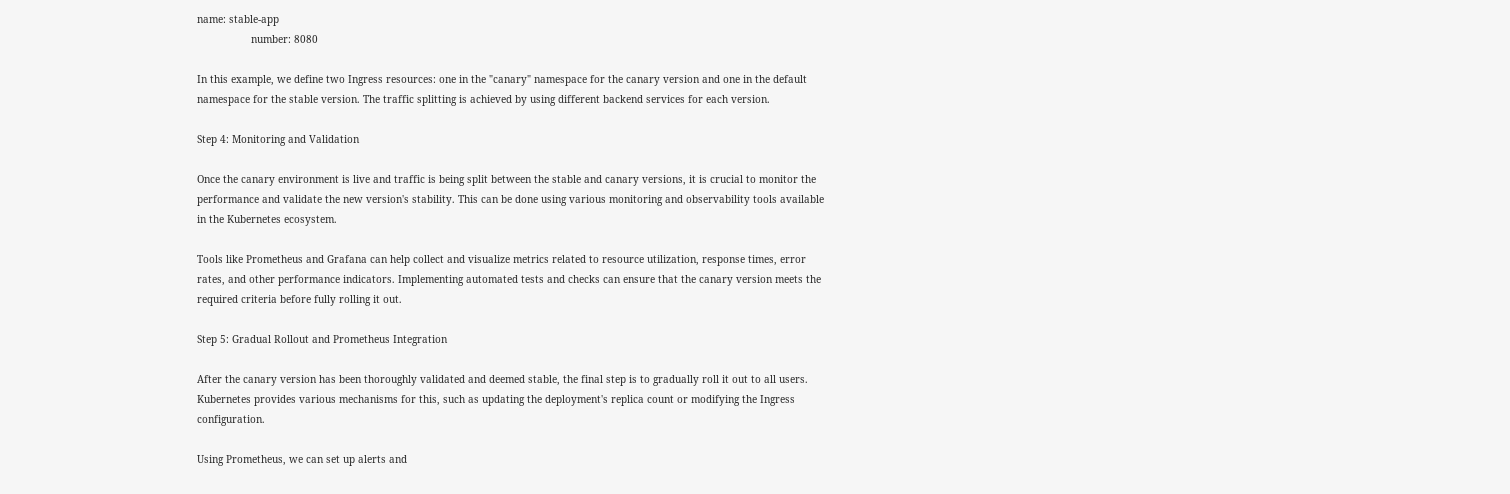name: stable-app
                  number: 8080

In this example, we define two Ingress resources: one in the "canary" namespace for the canary version and one in the default namespace for the stable version. The traffic splitting is achieved by using different backend services for each version.

Step 4: Monitoring and Validation

Once the canary environment is live and traffic is being split between the stable and canary versions, it is crucial to monitor the performance and validate the new version's stability. This can be done using various monitoring and observability tools available in the Kubernetes ecosystem.

Tools like Prometheus and Grafana can help collect and visualize metrics related to resource utilization, response times, error rates, and other performance indicators. Implementing automated tests and checks can ensure that the canary version meets the required criteria before fully rolling it out.

Step 5: Gradual Rollout and Prometheus Integration

After the canary version has been thoroughly validated and deemed stable, the final step is to gradually roll it out to all users. Kubernetes provides various mechanisms for this, such as updating the deployment's replica count or modifying the Ingress configuration.

Using Prometheus, we can set up alerts and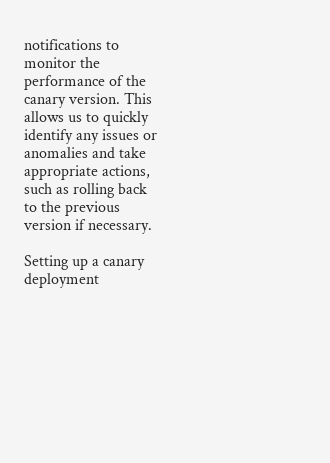notifications to monitor the performance of the canary version. This allows us to quickly identify any issues or anomalies and take appropriate actions, such as rolling back to the previous version if necessary.

Setting up a canary deployment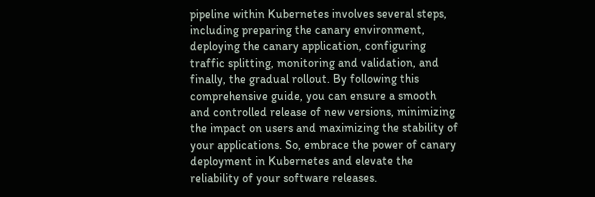pipeline within Kubernetes involves several steps, including preparing the canary environment, deploying the canary application, configuring traffic splitting, monitoring and validation, and finally, the gradual rollout. By following this comprehensive guide, you can ensure a smooth and controlled release of new versions, minimizing the impact on users and maximizing the stability of your applications. So, embrace the power of canary deployment in Kubernetes and elevate the reliability of your software releases.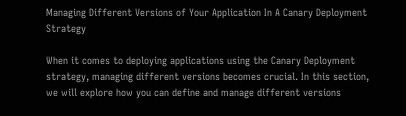Managing Different Versions of Your Application In A Canary Deployment Strategy

When it comes to deploying applications using the Canary Deployment strategy, managing different versions becomes crucial. In this section, we will explore how you can define and manage different versions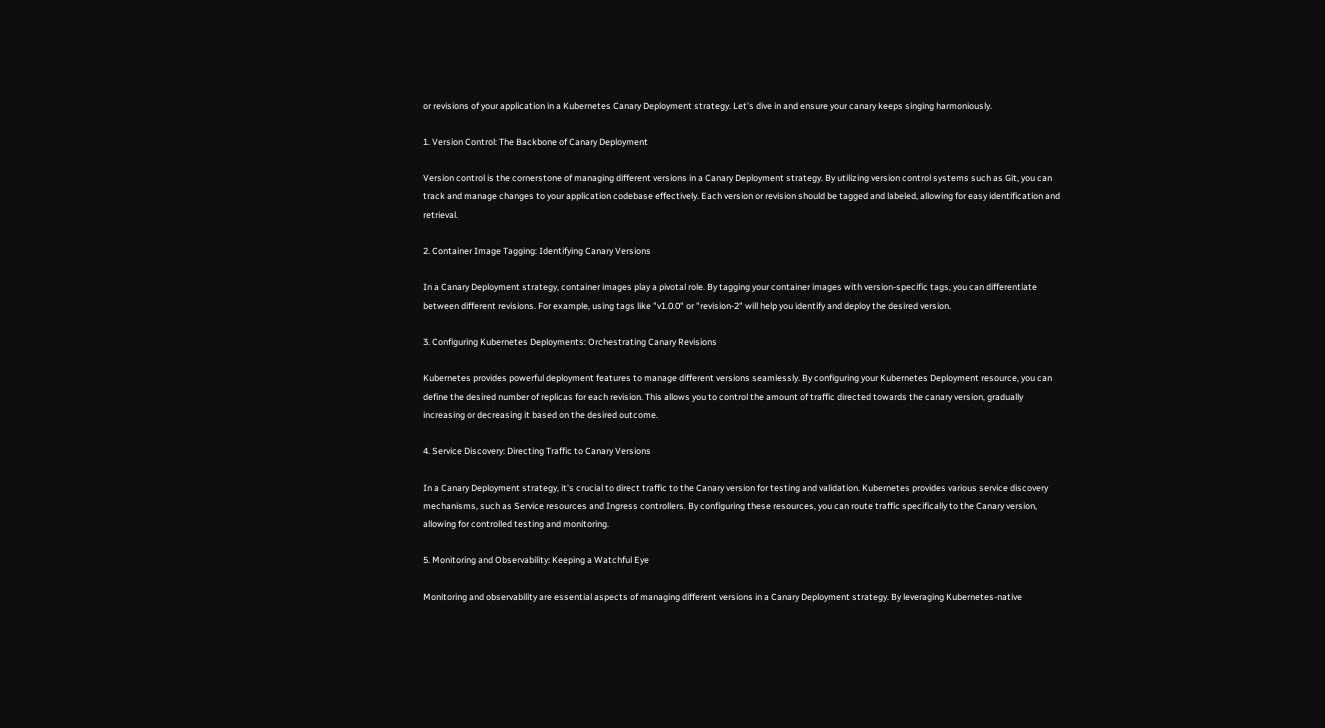or revisions of your application in a Kubernetes Canary Deployment strategy. Let's dive in and ensure your canary keeps singing harmoniously.

1. Version Control: The Backbone of Canary Deployment

Version control is the cornerstone of managing different versions in a Canary Deployment strategy. By utilizing version control systems such as Git, you can track and manage changes to your application codebase effectively. Each version or revision should be tagged and labeled, allowing for easy identification and retrieval.

2. Container Image Tagging: Identifying Canary Versions

In a Canary Deployment strategy, container images play a pivotal role. By tagging your container images with version-specific tags, you can differentiate between different revisions. For example, using tags like "v1.0.0" or "revision-2" will help you identify and deploy the desired version.

3. Configuring Kubernetes Deployments: Orchestrating Canary Revisions

Kubernetes provides powerful deployment features to manage different versions seamlessly. By configuring your Kubernetes Deployment resource, you can define the desired number of replicas for each revision. This allows you to control the amount of traffic directed towards the canary version, gradually increasing or decreasing it based on the desired outcome.

4. Service Discovery: Directing Traffic to Canary Versions

In a Canary Deployment strategy, it's crucial to direct traffic to the Canary version for testing and validation. Kubernetes provides various service discovery mechanisms, such as Service resources and Ingress controllers. By configuring these resources, you can route traffic specifically to the Canary version, allowing for controlled testing and monitoring.

5. Monitoring and Observability: Keeping a Watchful Eye

Monitoring and observability are essential aspects of managing different versions in a Canary Deployment strategy. By leveraging Kubernetes-native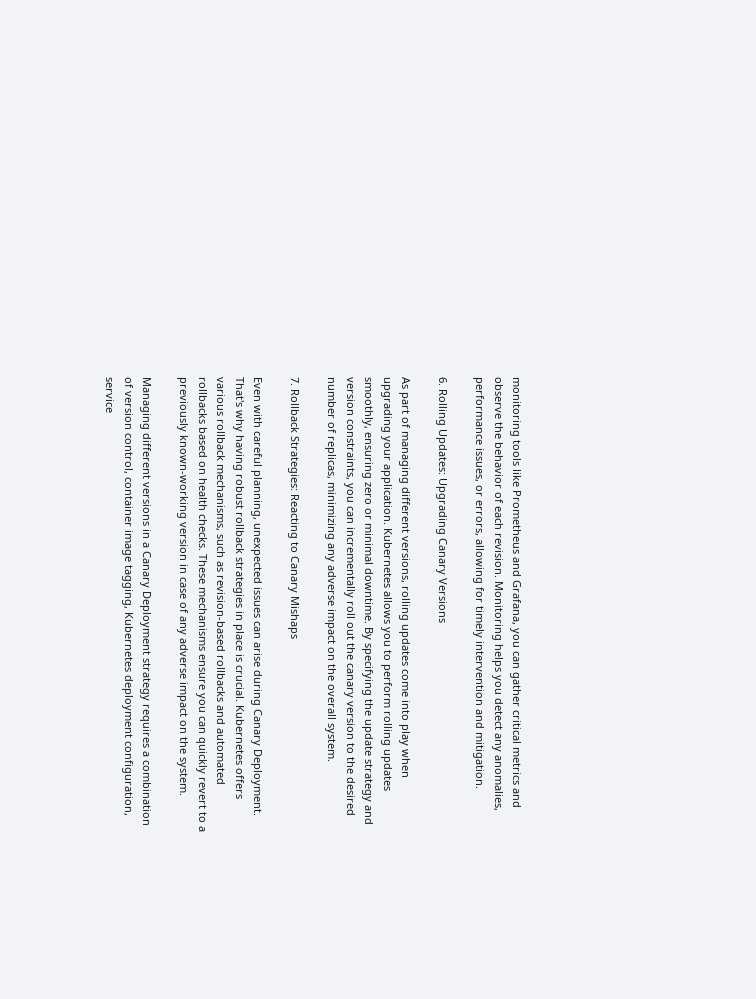monitoring tools like Prometheus and Grafana, you can gather critical metrics and observe the behavior of each revision. Monitoring helps you detect any anomalies, performance issues, or errors, allowing for timely intervention and mitigation.

6. Rolling Updates: Upgrading Canary Versions

As part of managing different versions, rolling updates come into play when upgrading your application. Kubernetes allows you to perform rolling updates smoothly, ensuring zero or minimal downtime. By specifying the update strategy and version constraints, you can incrementally roll out the canary version to the desired number of replicas, minimizing any adverse impact on the overall system.

7. Rollback Strategies: Reacting to Canary Mishaps

Even with careful planning, unexpected issues can arise during Canary Deployment. That's why having robust rollback strategies in place is crucial. Kubernetes offers various rollback mechanisms, such as revision-based rollbacks and automated rollbacks based on health checks. These mechanisms ensure you can quickly revert to a previously known-working version in case of any adverse impact on the system.

Managing different versions in a Canary Deployment strategy requires a combination of version control, container image tagging, Kubernetes deployment configuration, service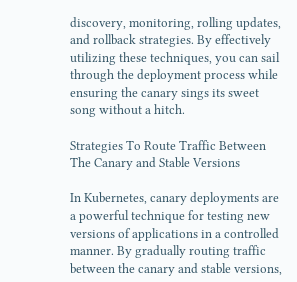discovery, monitoring, rolling updates, and rollback strategies. By effectively utilizing these techniques, you can sail through the deployment process while ensuring the canary sings its sweet song without a hitch.

Strategies To Route Traffic Between The Canary and Stable Versions

In Kubernetes, canary deployments are a powerful technique for testing new versions of applications in a controlled manner. By gradually routing traffic between the canary and stable versions,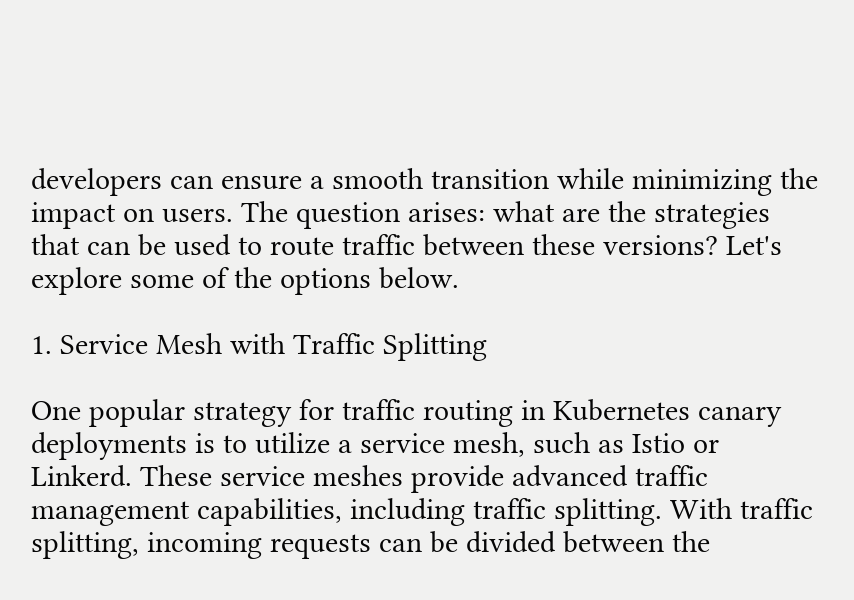developers can ensure a smooth transition while minimizing the impact on users. The question arises: what are the strategies that can be used to route traffic between these versions? Let's explore some of the options below.

1. Service Mesh with Traffic Splitting

One popular strategy for traffic routing in Kubernetes canary deployments is to utilize a service mesh, such as Istio or Linkerd. These service meshes provide advanced traffic management capabilities, including traffic splitting. With traffic splitting, incoming requests can be divided between the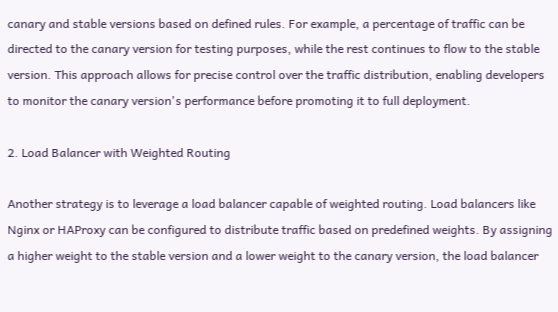canary and stable versions based on defined rules. For example, a percentage of traffic can be directed to the canary version for testing purposes, while the rest continues to flow to the stable version. This approach allows for precise control over the traffic distribution, enabling developers to monitor the canary version's performance before promoting it to full deployment.

2. Load Balancer with Weighted Routing

Another strategy is to leverage a load balancer capable of weighted routing. Load balancers like Nginx or HAProxy can be configured to distribute traffic based on predefined weights. By assigning a higher weight to the stable version and a lower weight to the canary version, the load balancer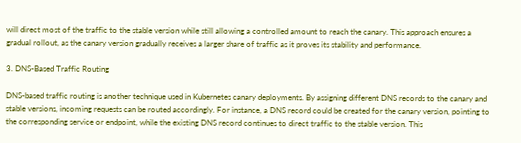will direct most of the traffic to the stable version while still allowing a controlled amount to reach the canary. This approach ensures a gradual rollout, as the canary version gradually receives a larger share of traffic as it proves its stability and performance.

3. DNS-Based Traffic Routing

DNS-based traffic routing is another technique used in Kubernetes canary deployments. By assigning different DNS records to the canary and stable versions, incoming requests can be routed accordingly. For instance, a DNS record could be created for the canary version, pointing to the corresponding service or endpoint, while the existing DNS record continues to direct traffic to the stable version. This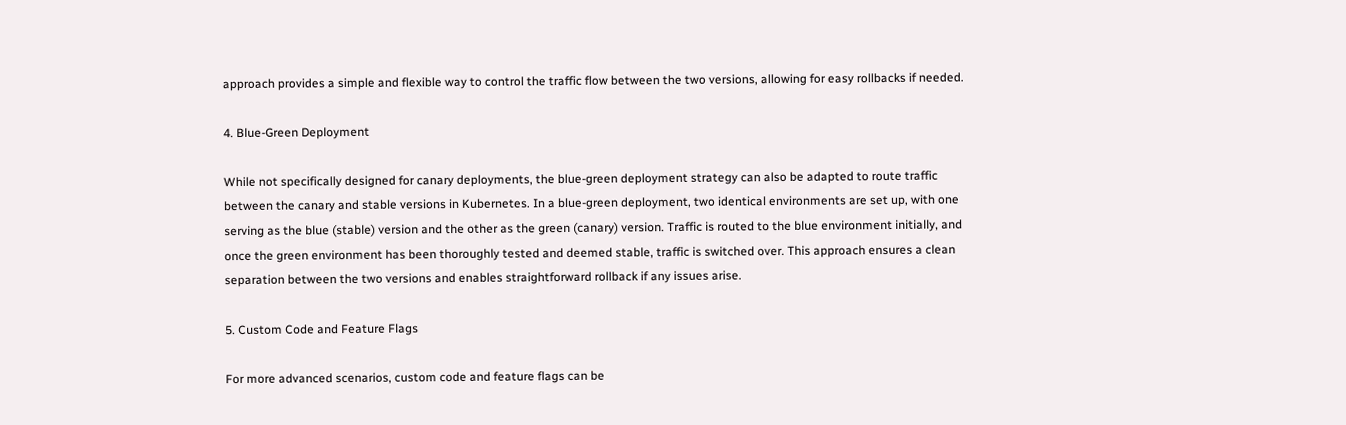approach provides a simple and flexible way to control the traffic flow between the two versions, allowing for easy rollbacks if needed.

4. Blue-Green Deployment

While not specifically designed for canary deployments, the blue-green deployment strategy can also be adapted to route traffic between the canary and stable versions in Kubernetes. In a blue-green deployment, two identical environments are set up, with one serving as the blue (stable) version and the other as the green (canary) version. Traffic is routed to the blue environment initially, and once the green environment has been thoroughly tested and deemed stable, traffic is switched over. This approach ensures a clean separation between the two versions and enables straightforward rollback if any issues arise.

5. Custom Code and Feature Flags

For more advanced scenarios, custom code and feature flags can be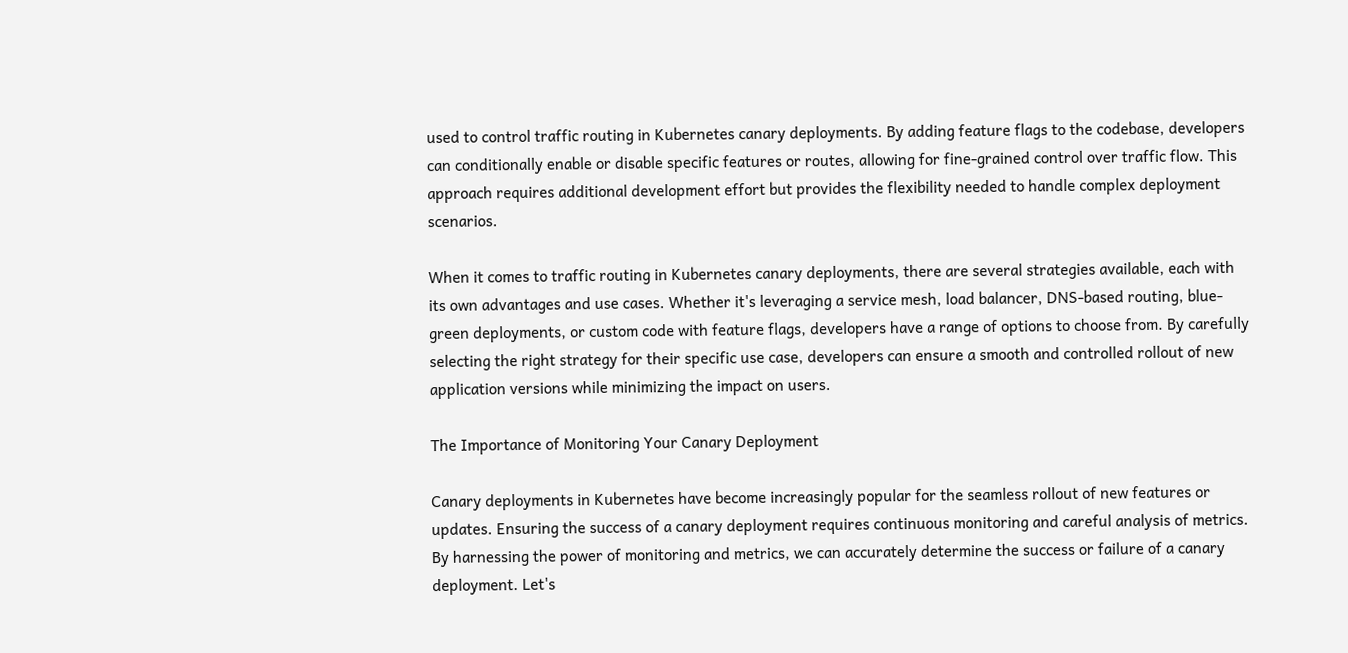used to control traffic routing in Kubernetes canary deployments. By adding feature flags to the codebase, developers can conditionally enable or disable specific features or routes, allowing for fine-grained control over traffic flow. This approach requires additional development effort but provides the flexibility needed to handle complex deployment scenarios.

When it comes to traffic routing in Kubernetes canary deployments, there are several strategies available, each with its own advantages and use cases. Whether it's leveraging a service mesh, load balancer, DNS-based routing, blue-green deployments, or custom code with feature flags, developers have a range of options to choose from. By carefully selecting the right strategy for their specific use case, developers can ensure a smooth and controlled rollout of new application versions while minimizing the impact on users.

The Importance of Monitoring Your Canary Deployment

Canary deployments in Kubernetes have become increasingly popular for the seamless rollout of new features or updates. Ensuring the success of a canary deployment requires continuous monitoring and careful analysis of metrics. By harnessing the power of monitoring and metrics, we can accurately determine the success or failure of a canary deployment. Let's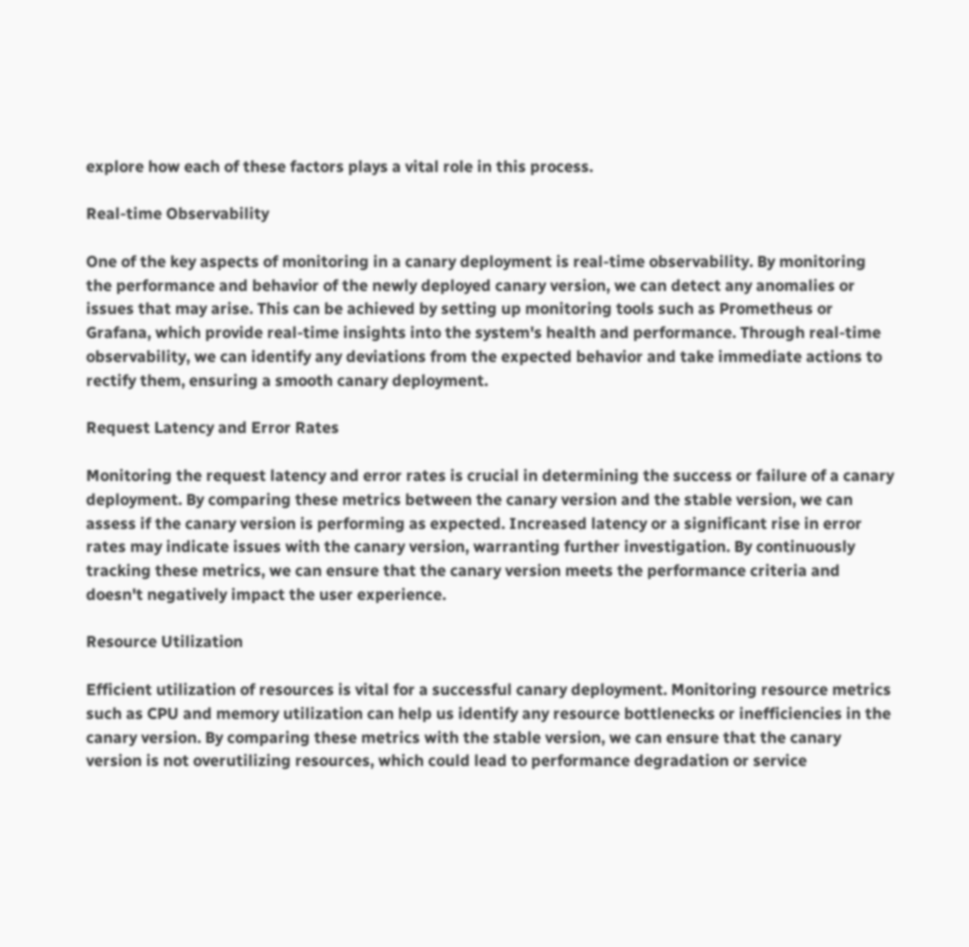explore how each of these factors plays a vital role in this process.

Real-time Observability

One of the key aspects of monitoring in a canary deployment is real-time observability. By monitoring the performance and behavior of the newly deployed canary version, we can detect any anomalies or issues that may arise. This can be achieved by setting up monitoring tools such as Prometheus or Grafana, which provide real-time insights into the system's health and performance. Through real-time observability, we can identify any deviations from the expected behavior and take immediate actions to rectify them, ensuring a smooth canary deployment.

Request Latency and Error Rates

Monitoring the request latency and error rates is crucial in determining the success or failure of a canary deployment. By comparing these metrics between the canary version and the stable version, we can assess if the canary version is performing as expected. Increased latency or a significant rise in error rates may indicate issues with the canary version, warranting further investigation. By continuously tracking these metrics, we can ensure that the canary version meets the performance criteria and doesn't negatively impact the user experience.

Resource Utilization

Efficient utilization of resources is vital for a successful canary deployment. Monitoring resource metrics such as CPU and memory utilization can help us identify any resource bottlenecks or inefficiencies in the canary version. By comparing these metrics with the stable version, we can ensure that the canary version is not overutilizing resources, which could lead to performance degradation or service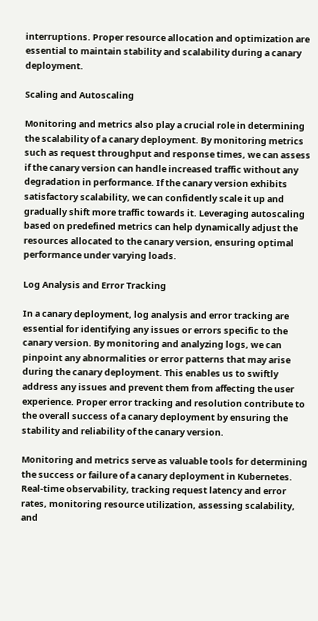interruptions. Proper resource allocation and optimization are essential to maintain stability and scalability during a canary deployment.

Scaling and Autoscaling

Monitoring and metrics also play a crucial role in determining the scalability of a canary deployment. By monitoring metrics such as request throughput and response times, we can assess if the canary version can handle increased traffic without any degradation in performance. If the canary version exhibits satisfactory scalability, we can confidently scale it up and gradually shift more traffic towards it. Leveraging autoscaling based on predefined metrics can help dynamically adjust the resources allocated to the canary version, ensuring optimal performance under varying loads.

Log Analysis and Error Tracking

In a canary deployment, log analysis and error tracking are essential for identifying any issues or errors specific to the canary version. By monitoring and analyzing logs, we can pinpoint any abnormalities or error patterns that may arise during the canary deployment. This enables us to swiftly address any issues and prevent them from affecting the user experience. Proper error tracking and resolution contribute to the overall success of a canary deployment by ensuring the stability and reliability of the canary version.

Monitoring and metrics serve as valuable tools for determining the success or failure of a canary deployment in Kubernetes. Real-time observability, tracking request latency and error rates, monitoring resource utilization, assessing scalability, and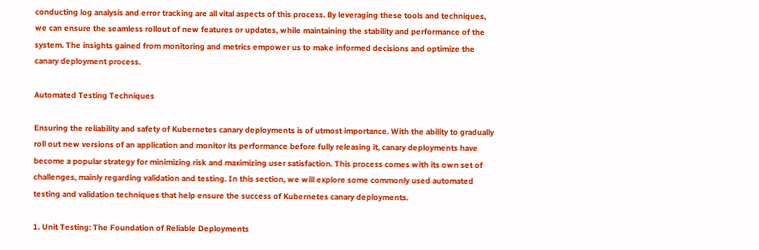conducting log analysis and error tracking are all vital aspects of this process. By leveraging these tools and techniques, we can ensure the seamless rollout of new features or updates, while maintaining the stability and performance of the system. The insights gained from monitoring and metrics empower us to make informed decisions and optimize the canary deployment process.

Automated Testing Techniques

Ensuring the reliability and safety of Kubernetes canary deployments is of utmost importance. With the ability to gradually roll out new versions of an application and monitor its performance before fully releasing it, canary deployments have become a popular strategy for minimizing risk and maximizing user satisfaction. This process comes with its own set of challenges, mainly regarding validation and testing. In this section, we will explore some commonly used automated testing and validation techniques that help ensure the success of Kubernetes canary deployments.

1. Unit Testing: The Foundation of Reliable Deployments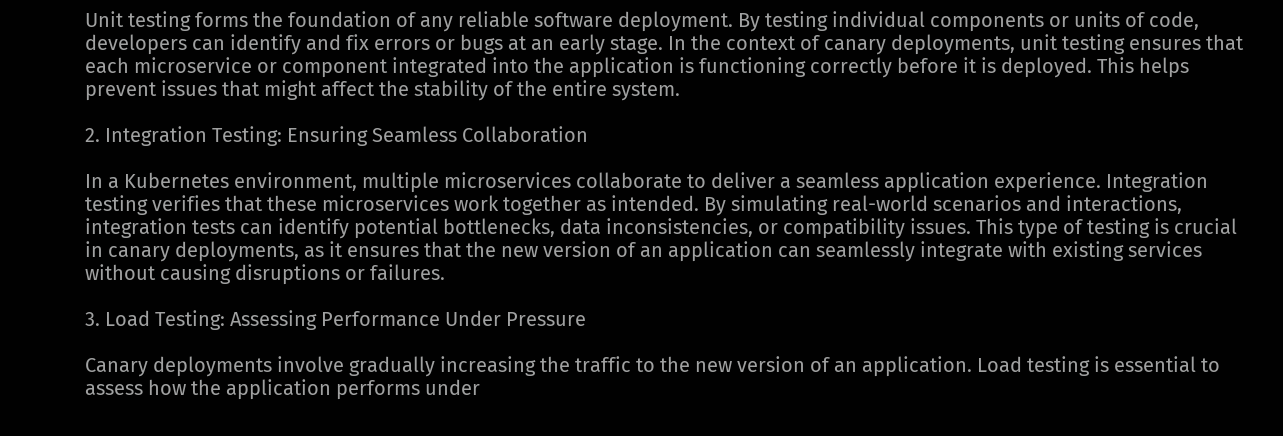Unit testing forms the foundation of any reliable software deployment. By testing individual components or units of code, developers can identify and fix errors or bugs at an early stage. In the context of canary deployments, unit testing ensures that each microservice or component integrated into the application is functioning correctly before it is deployed. This helps prevent issues that might affect the stability of the entire system.

2. Integration Testing: Ensuring Seamless Collaboration

In a Kubernetes environment, multiple microservices collaborate to deliver a seamless application experience. Integration testing verifies that these microservices work together as intended. By simulating real-world scenarios and interactions, integration tests can identify potential bottlenecks, data inconsistencies, or compatibility issues. This type of testing is crucial in canary deployments, as it ensures that the new version of an application can seamlessly integrate with existing services without causing disruptions or failures.

3. Load Testing: Assessing Performance Under Pressure

Canary deployments involve gradually increasing the traffic to the new version of an application. Load testing is essential to assess how the application performs under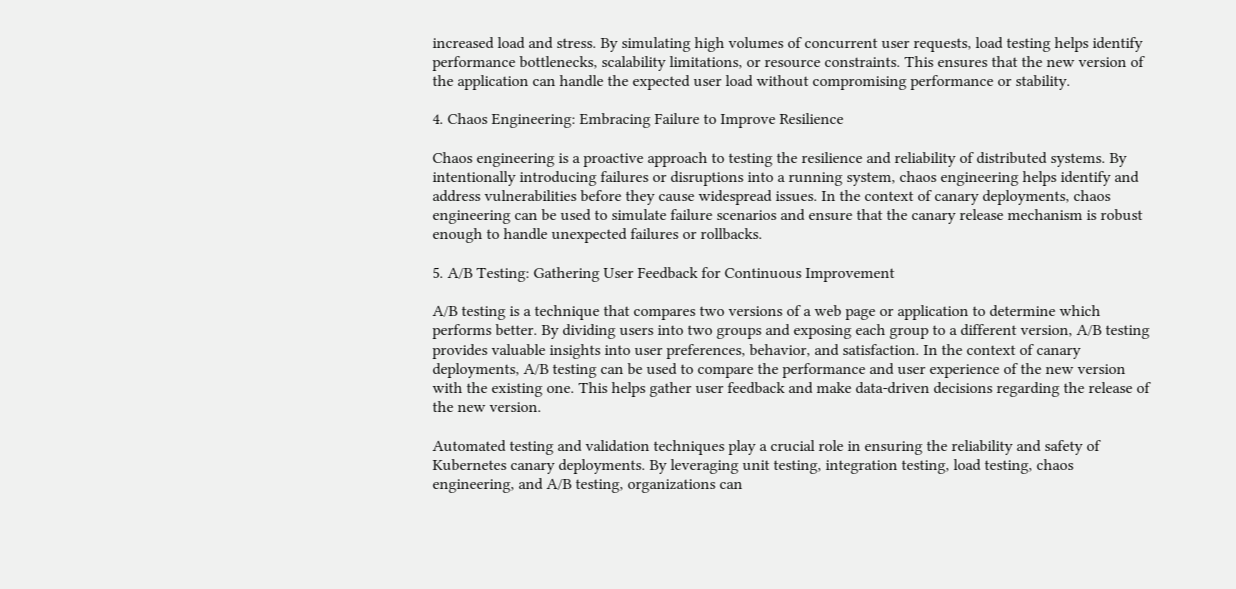increased load and stress. By simulating high volumes of concurrent user requests, load testing helps identify performance bottlenecks, scalability limitations, or resource constraints. This ensures that the new version of the application can handle the expected user load without compromising performance or stability.

4. Chaos Engineering: Embracing Failure to Improve Resilience

Chaos engineering is a proactive approach to testing the resilience and reliability of distributed systems. By intentionally introducing failures or disruptions into a running system, chaos engineering helps identify and address vulnerabilities before they cause widespread issues. In the context of canary deployments, chaos engineering can be used to simulate failure scenarios and ensure that the canary release mechanism is robust enough to handle unexpected failures or rollbacks.

5. A/B Testing: Gathering User Feedback for Continuous Improvement

A/B testing is a technique that compares two versions of a web page or application to determine which performs better. By dividing users into two groups and exposing each group to a different version, A/B testing provides valuable insights into user preferences, behavior, and satisfaction. In the context of canary deployments, A/B testing can be used to compare the performance and user experience of the new version with the existing one. This helps gather user feedback and make data-driven decisions regarding the release of the new version.

Automated testing and validation techniques play a crucial role in ensuring the reliability and safety of Kubernetes canary deployments. By leveraging unit testing, integration testing, load testing, chaos engineering, and A/B testing, organizations can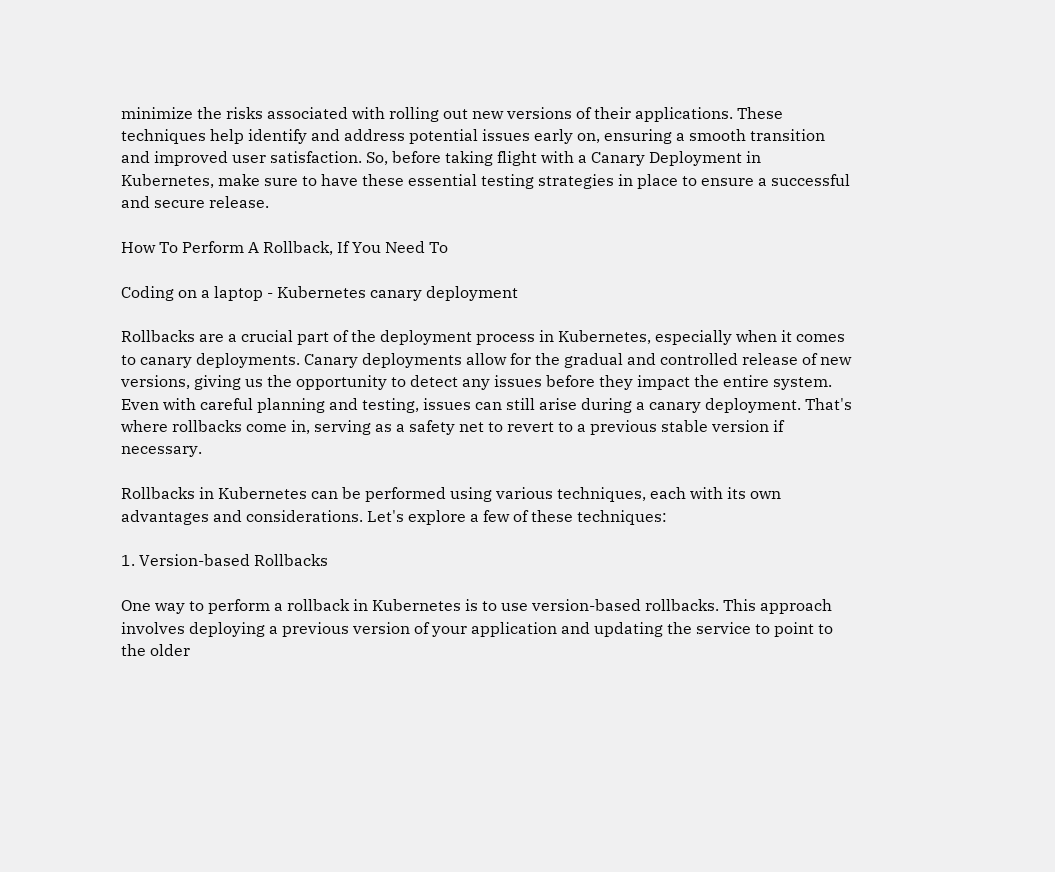minimize the risks associated with rolling out new versions of their applications. These techniques help identify and address potential issues early on, ensuring a smooth transition and improved user satisfaction. So, before taking flight with a Canary Deployment in Kubernetes, make sure to have these essential testing strategies in place to ensure a successful and secure release.

How To Perform A Rollback, If You Need To

Coding on a laptop - Kubernetes canary deployment

Rollbacks are a crucial part of the deployment process in Kubernetes, especially when it comes to canary deployments. Canary deployments allow for the gradual and controlled release of new versions, giving us the opportunity to detect any issues before they impact the entire system. Even with careful planning and testing, issues can still arise during a canary deployment. That's where rollbacks come in, serving as a safety net to revert to a previous stable version if necessary.

Rollbacks in Kubernetes can be performed using various techniques, each with its own advantages and considerations. Let's explore a few of these techniques:

1. Version-based Rollbacks

One way to perform a rollback in Kubernetes is to use version-based rollbacks. This approach involves deploying a previous version of your application and updating the service to point to the older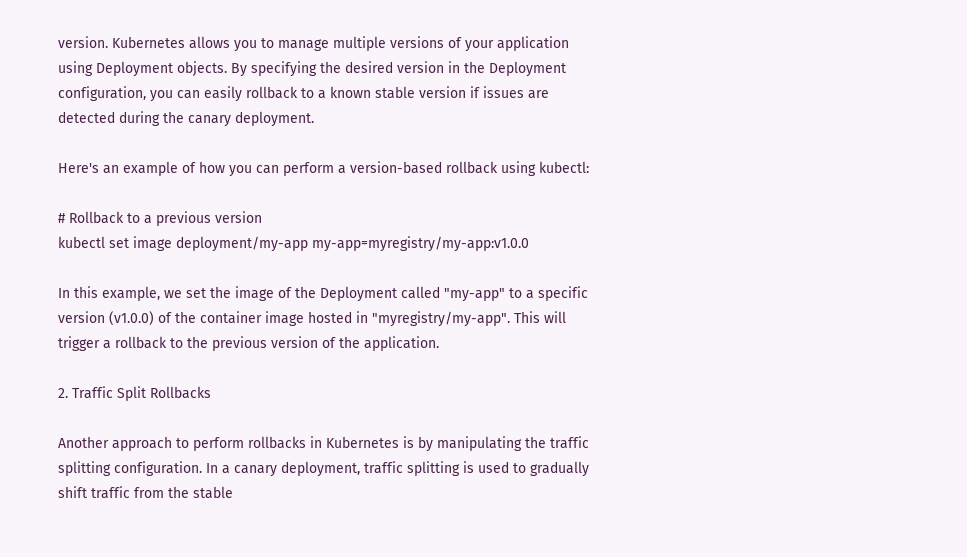version. Kubernetes allows you to manage multiple versions of your application using Deployment objects. By specifying the desired version in the Deployment configuration, you can easily rollback to a known stable version if issues are detected during the canary deployment.

Here's an example of how you can perform a version-based rollback using kubectl:

# Rollback to a previous version
kubectl set image deployment/my-app my-app=myregistry/my-app:v1.0.0

In this example, we set the image of the Deployment called "my-app" to a specific version (v1.0.0) of the container image hosted in "myregistry/my-app". This will trigger a rollback to the previous version of the application.

2. Traffic Split Rollbacks

Another approach to perform rollbacks in Kubernetes is by manipulating the traffic splitting configuration. In a canary deployment, traffic splitting is used to gradually shift traffic from the stable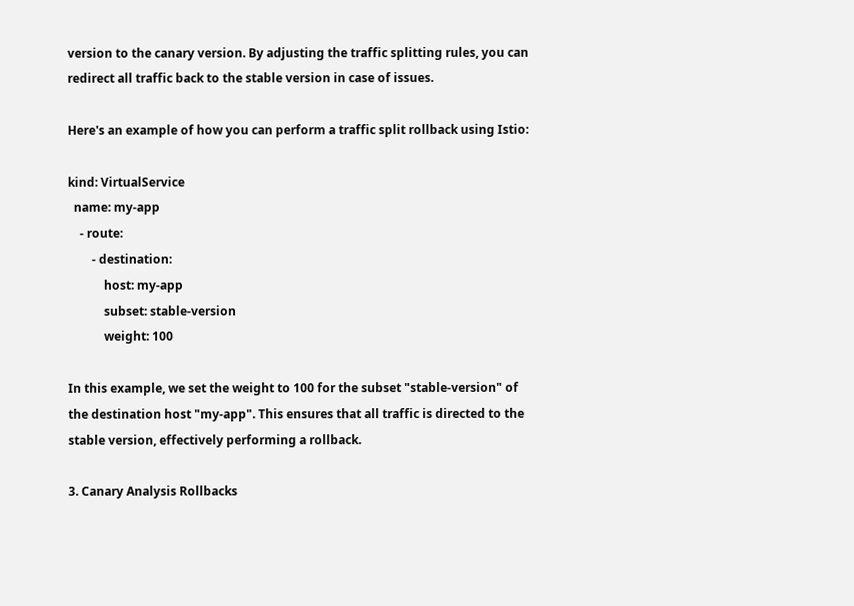version to the canary version. By adjusting the traffic splitting rules, you can redirect all traffic back to the stable version in case of issues.

Here's an example of how you can perform a traffic split rollback using Istio:

kind: VirtualService
  name: my-app
    - route:
        - destination:
            host: my-app
            subset: stable-version
            weight: 100

In this example, we set the weight to 100 for the subset "stable-version" of the destination host "my-app". This ensures that all traffic is directed to the stable version, effectively performing a rollback.

3. Canary Analysis Rollbacks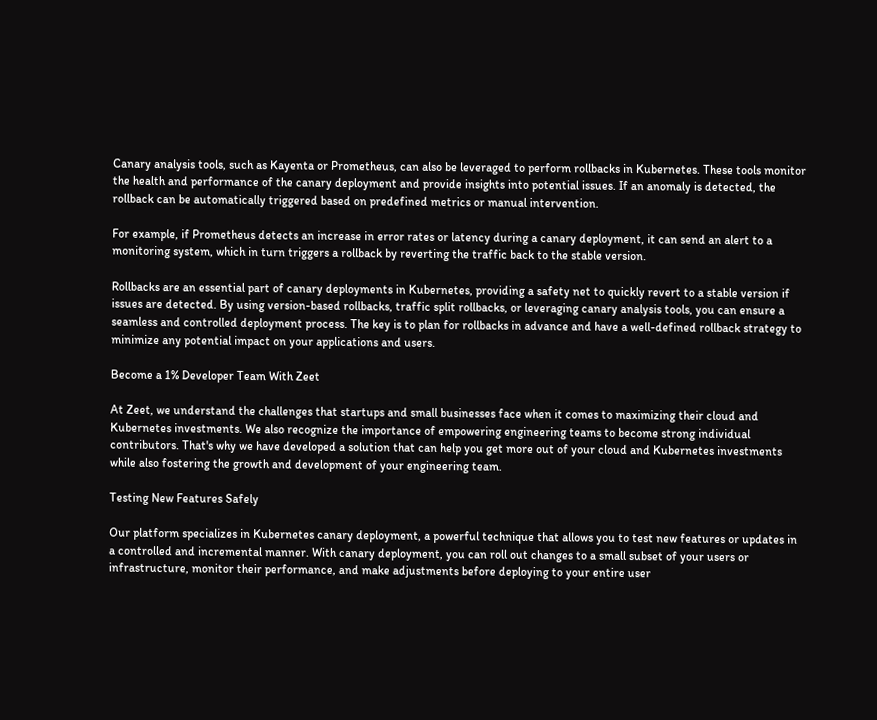Canary analysis tools, such as Kayenta or Prometheus, can also be leveraged to perform rollbacks in Kubernetes. These tools monitor the health and performance of the canary deployment and provide insights into potential issues. If an anomaly is detected, the rollback can be automatically triggered based on predefined metrics or manual intervention.

For example, if Prometheus detects an increase in error rates or latency during a canary deployment, it can send an alert to a monitoring system, which in turn triggers a rollback by reverting the traffic back to the stable version.

Rollbacks are an essential part of canary deployments in Kubernetes, providing a safety net to quickly revert to a stable version if issues are detected. By using version-based rollbacks, traffic split rollbacks, or leveraging canary analysis tools, you can ensure a seamless and controlled deployment process. The key is to plan for rollbacks in advance and have a well-defined rollback strategy to minimize any potential impact on your applications and users.

Become a 1% Developer Team With Zeet

At Zeet, we understand the challenges that startups and small businesses face when it comes to maximizing their cloud and Kubernetes investments. We also recognize the importance of empowering engineering teams to become strong individual contributors. That's why we have developed a solution that can help you get more out of your cloud and Kubernetes investments while also fostering the growth and development of your engineering team.

Testing New Features Safely

Our platform specializes in Kubernetes canary deployment, a powerful technique that allows you to test new features or updates in a controlled and incremental manner. With canary deployment, you can roll out changes to a small subset of your users or infrastructure, monitor their performance, and make adjustments before deploying to your entire user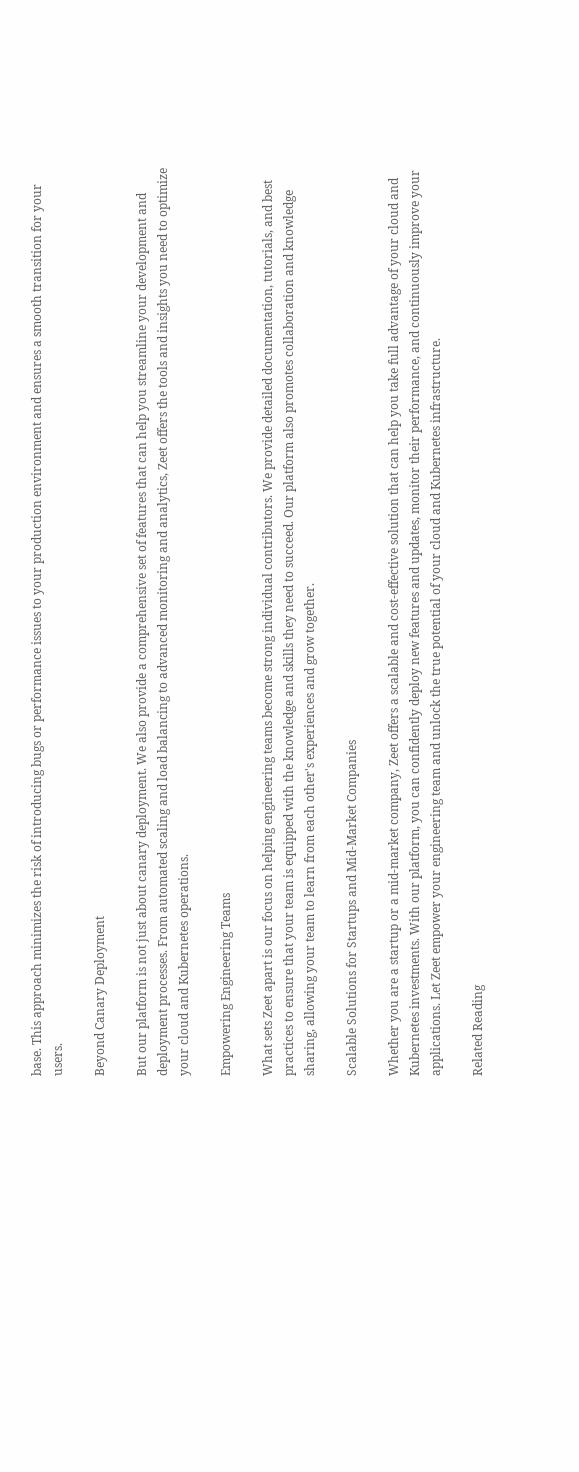base. This approach minimizes the risk of introducing bugs or performance issues to your production environment and ensures a smooth transition for your users.

Beyond Canary Deployment

But our platform is not just about canary deployment. We also provide a comprehensive set of features that can help you streamline your development and deployment processes. From automated scaling and load balancing to advanced monitoring and analytics, Zeet offers the tools and insights you need to optimize your cloud and Kubernetes operations.

Empowering Engineering Teams

What sets Zeet apart is our focus on helping engineering teams become strong individual contributors. We provide detailed documentation, tutorials, and best practices to ensure that your team is equipped with the knowledge and skills they need to succeed. Our platform also promotes collaboration and knowledge sharing, allowing your team to learn from each other's experiences and grow together.

Scalable Solutions for Startups and Mid-Market Companies

Whether you are a startup or a mid-market company, Zeet offers a scalable and cost-effective solution that can help you take full advantage of your cloud and Kubernetes investments. With our platform, you can confidently deploy new features and updates, monitor their performance, and continuously improve your applications. Let Zeet empower your engineering team and unlock the true potential of your cloud and Kubernetes infrastructure.

Related Reading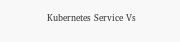Kubernetes Service Vs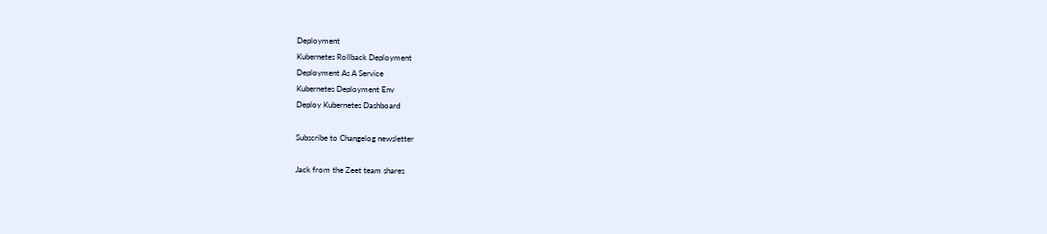Deployment
Kubernetes Rollback Deployment
Deployment As A Service
Kubernetes Deployment Env
Deploy Kubernetes Dashboard

Subscribe to Changelog newsletter

Jack from the Zeet team shares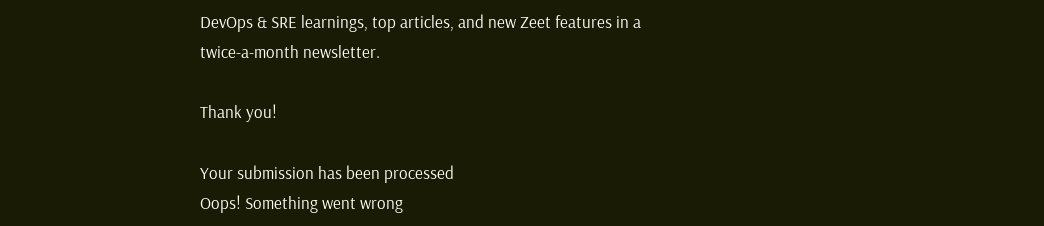DevOps & SRE learnings, top articles, and new Zeet features in a twice-a-month newsletter.

Thank you!

Your submission has been processed
Oops! Something went wrong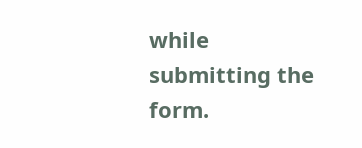while submitting the form.